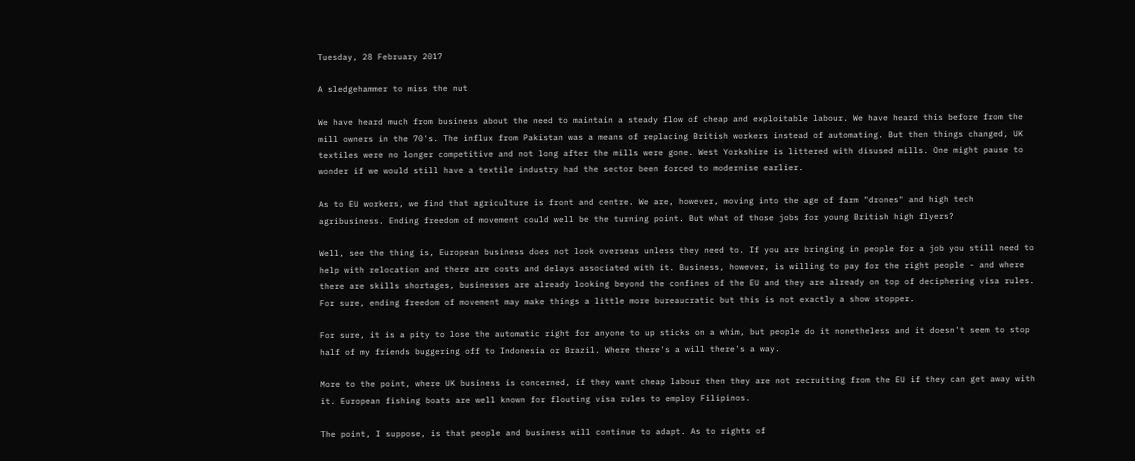Tuesday, 28 February 2017

A sledgehammer to miss the nut

We have heard much from business about the need to maintain a steady flow of cheap and exploitable labour. We have heard this before from the mill owners in the 70's. The influx from Pakistan was a means of replacing British workers instead of automating. But then things changed, UK textiles were no longer competitive and not long after the mills were gone. West Yorkshire is littered with disused mills. One might pause to wonder if we would still have a textile industry had the sector been forced to modernise earlier.

As to EU workers, we find that agriculture is front and centre. We are, however, moving into the age of farm "drones" and high tech agribusiness. Ending freedom of movement could well be the turning point. But what of those jobs for young British high flyers?

Well, see the thing is, European business does not look overseas unless they need to. If you are bringing in people for a job you still need to help with relocation and there are costs and delays associated with it. Business, however, is willing to pay for the right people - and where there are skills shortages, businesses are already looking beyond the confines of the EU and they are already on top of deciphering visa rules. For sure, ending freedom of movement may make things a little more bureaucratic but this is not exactly a show stopper.

For sure, it is a pity to lose the automatic right for anyone to up sticks on a whim, but people do it nonetheless and it doesn't seem to stop half of my friends buggering off to Indonesia or Brazil. Where there's a will there's a way.

More to the point, where UK business is concerned, if they want cheap labour then they are not recruiting from the EU if they can get away with it. European fishing boats are well known for flouting visa rules to employ Filipinos.

The point, I suppose, is that people and business will continue to adapt. As to rights of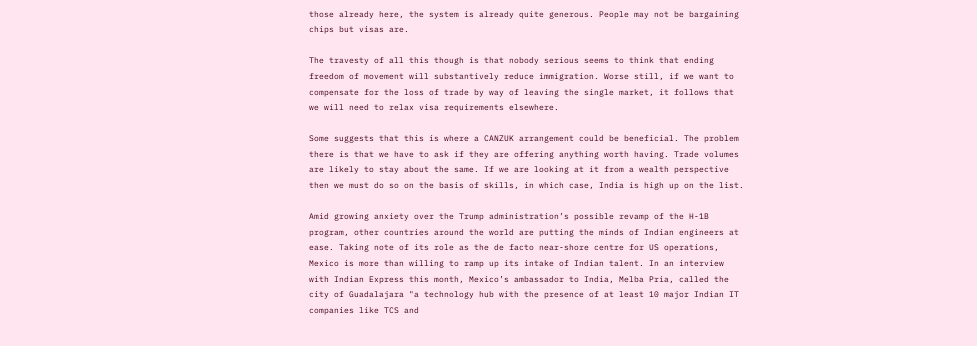those already here, the system is already quite generous. People may not be bargaining chips but visas are.

The travesty of all this though is that nobody serious seems to think that ending freedom of movement will substantively reduce immigration. Worse still, if we want to compensate for the loss of trade by way of leaving the single market, it follows that we will need to relax visa requirements elsewhere.

Some suggests that this is where a CANZUK arrangement could be beneficial. The problem there is that we have to ask if they are offering anything worth having. Trade volumes are likely to stay about the same. If we are looking at it from a wealth perspective then we must do so on the basis of skills, in which case, India is high up on the list.

Amid growing anxiety over the Trump administration’s possible revamp of the H-1B program, other countries around the world are putting the minds of Indian engineers at ease. Taking note of its role as the de facto near-shore centre for US operations, Mexico is more than willing to ramp up its intake of Indian talent. In an interview with Indian Express this month, Mexico’s ambassador to India, Melba Pria, called the city of Guadalajara "a technology hub with the presence of at least 10 major Indian IT companies like TCS and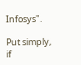Infosys".

Put simply, if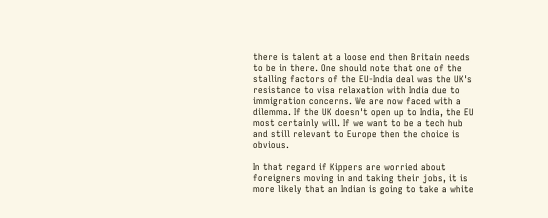there is talent at a loose end then Britain needs to be in there. One should note that one of the stalling factors of the EU-India deal was the UK's resistance to visa relaxation with India due to immigration concerns. We are now faced with a dilemma. If the UK doesn't open up to India, the EU most certainly will. If we want to be a tech hub and still relevant to Europe then the choice is obvious.

In that regard if Kippers are worried about foreigners moving in and taking their jobs, it is more likely that an Indian is going to take a white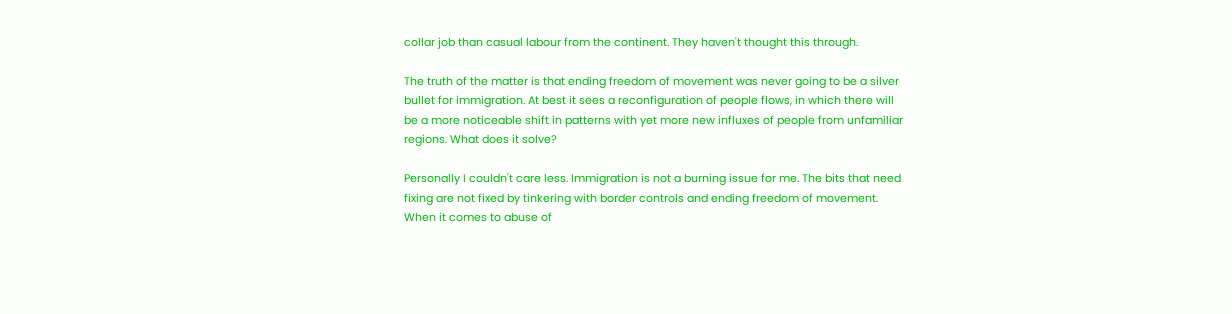collar job than casual labour from the continent. They haven't thought this through.

The truth of the matter is that ending freedom of movement was never going to be a silver bullet for immigration. At best it sees a reconfiguration of people flows, in which there will be a more noticeable shift in patterns with yet more new influxes of people from unfamiliar regions. What does it solve?

Personally I couldn't care less. Immigration is not a burning issue for me. The bits that need fixing are not fixed by tinkering with border controls and ending freedom of movement. When it comes to abuse of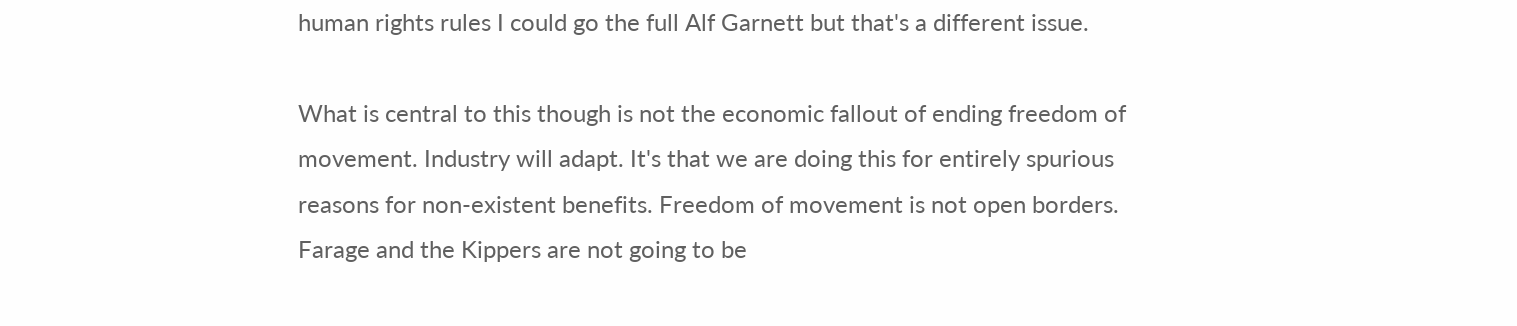human rights rules I could go the full Alf Garnett but that's a different issue.

What is central to this though is not the economic fallout of ending freedom of movement. Industry will adapt. It's that we are doing this for entirely spurious reasons for non-existent benefits. Freedom of movement is not open borders. Farage and the Kippers are not going to be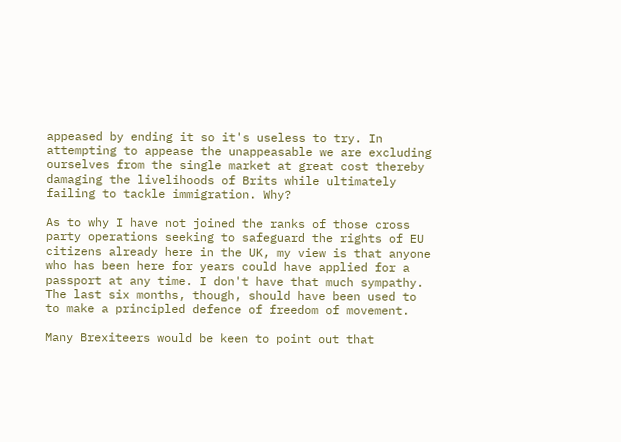appeased by ending it so it's useless to try. In attempting to appease the unappeasable we are excluding ourselves from the single market at great cost thereby damaging the livelihoods of Brits while ultimately failing to tackle immigration. Why?

As to why I have not joined the ranks of those cross party operations seeking to safeguard the rights of EU citizens already here in the UK, my view is that anyone who has been here for years could have applied for a passport at any time. I don't have that much sympathy. The last six months, though, should have been used to to make a principled defence of freedom of movement.

Many Brexiteers would be keen to point out that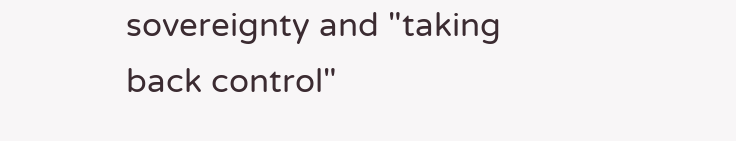sovereignty and "taking back control"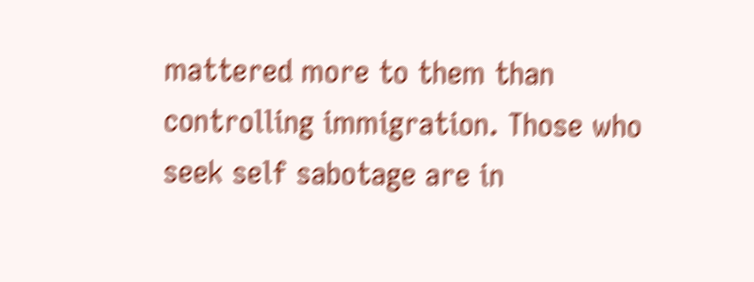mattered more to them than controlling immigration. Those who seek self sabotage are in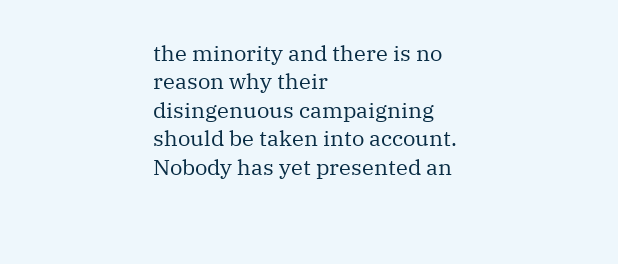the minority and there is no reason why their disingenuous campaigning should be taken into account. Nobody has yet presented an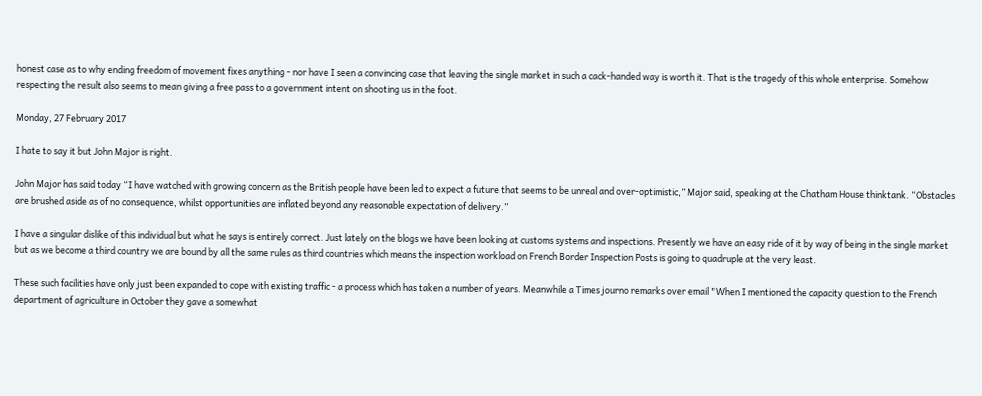honest case as to why ending freedom of movement fixes anything - nor have I seen a convincing case that leaving the single market in such a cack-handed way is worth it. That is the tragedy of this whole enterprise. Somehow respecting the result also seems to mean giving a free pass to a government intent on shooting us in the foot.

Monday, 27 February 2017

I hate to say it but John Major is right.

John Major has said today “I have watched with growing concern as the British people have been led to expect a future that seems to be unreal and over-optimistic,” Major said, speaking at the Chatham House thinktank. “Obstacles are brushed aside as of no consequence, whilst opportunities are inflated beyond any reasonable expectation of delivery.”

I have a singular dislike of this individual but what he says is entirely correct. Just lately on the blogs we have been looking at customs systems and inspections. Presently we have an easy ride of it by way of being in the single market but as we become a third country we are bound by all the same rules as third countries which means the inspection workload on French Border Inspection Posts is going to quadruple at the very least.

These such facilities have only just been expanded to cope with existing traffic - a process which has taken a number of years. Meanwhile a Times journo remarks over email "When I mentioned the capacity question to the French department of agriculture in October they gave a somewhat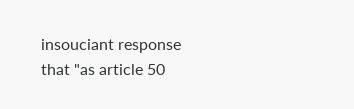insouciant response that "as article 50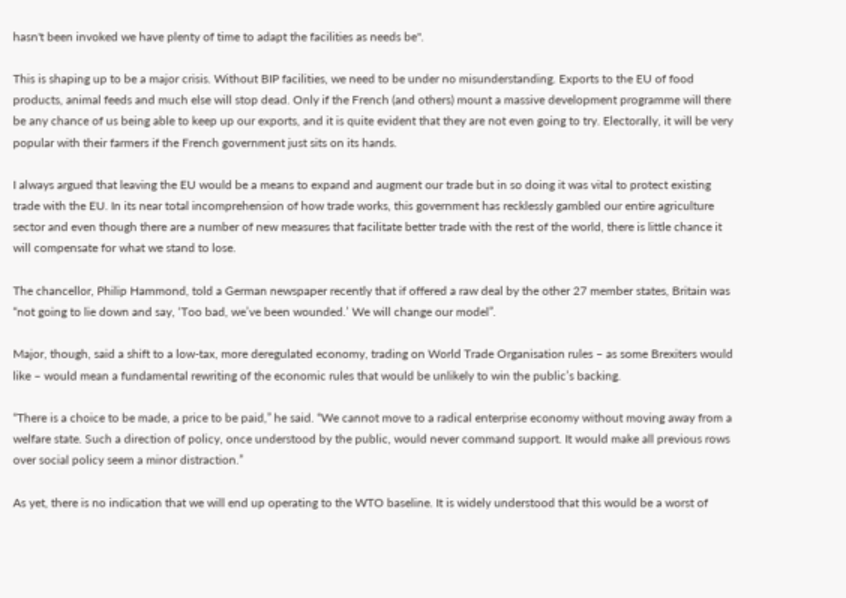hasn't been invoked we have plenty of time to adapt the facilities as needs be".

This is shaping up to be a major crisis. Without BIP facilities, we need to be under no misunderstanding. Exports to the EU of food products, animal feeds and much else will stop dead. Only if the French (and others) mount a massive development programme will there be any chance of us being able to keep up our exports, and it is quite evident that they are not even going to try. Electorally, it will be very popular with their farmers if the French government just sits on its hands.

I always argued that leaving the EU would be a means to expand and augment our trade but in so doing it was vital to protect existing trade with the EU. In its near total incomprehension of how trade works, this government has recklessly gambled our entire agriculture sector and even though there are a number of new measures that facilitate better trade with the rest of the world, there is little chance it will compensate for what we stand to lose.

The chancellor, Philip Hammond, told a German newspaper recently that if offered a raw deal by the other 27 member states, Britain was “not going to lie down and say, ‘Too bad, we’ve been wounded.’ We will change our model”.

Major, though, said a shift to a low-tax, more deregulated economy, trading on World Trade Organisation rules – as some Brexiters would like – would mean a fundamental rewriting of the economic rules that would be unlikely to win the public’s backing.

“There is a choice to be made, a price to be paid,” he said. “We cannot move to a radical enterprise economy without moving away from a welfare state. Such a direction of policy, once understood by the public, would never command support. It would make all previous rows over social policy seem a minor distraction.”

As yet, there is no indication that we will end up operating to the WTO baseline. It is widely understood that this would be a worst of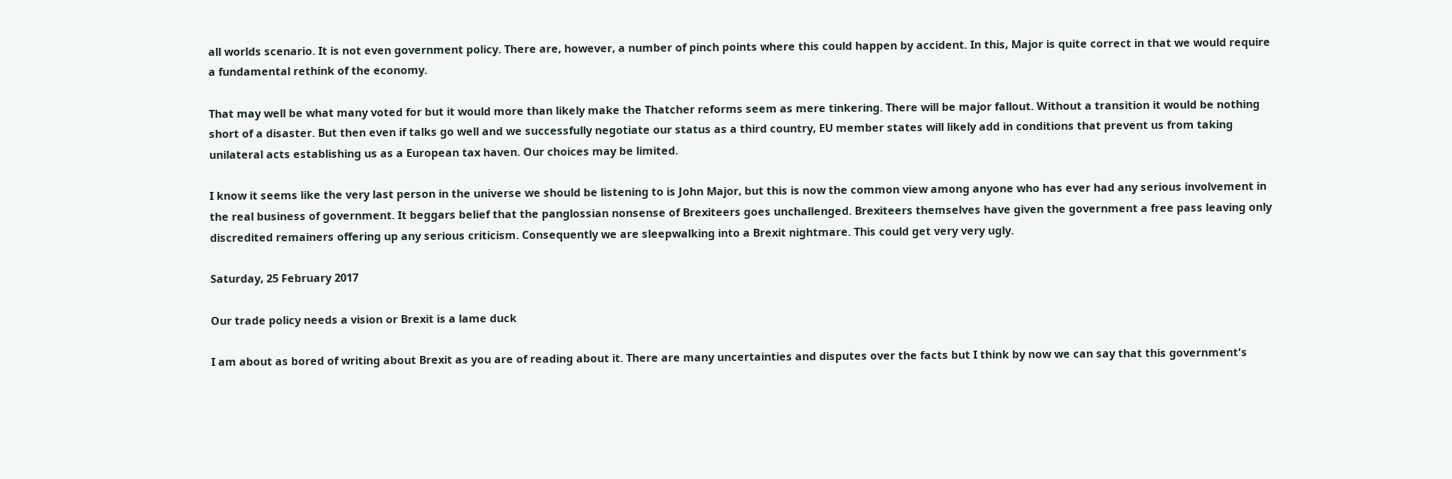all worlds scenario. It is not even government policy. There are, however, a number of pinch points where this could happen by accident. In this, Major is quite correct in that we would require a fundamental rethink of the economy.

That may well be what many voted for but it would more than likely make the Thatcher reforms seem as mere tinkering. There will be major fallout. Without a transition it would be nothing short of a disaster. But then even if talks go well and we successfully negotiate our status as a third country, EU member states will likely add in conditions that prevent us from taking unilateral acts establishing us as a European tax haven. Our choices may be limited.

I know it seems like the very last person in the universe we should be listening to is John Major, but this is now the common view among anyone who has ever had any serious involvement in the real business of government. It beggars belief that the panglossian nonsense of Brexiteers goes unchallenged. Brexiteers themselves have given the government a free pass leaving only discredited remainers offering up any serious criticism. Consequently we are sleepwalking into a Brexit nightmare. This could get very very ugly.

Saturday, 25 February 2017

Our trade policy needs a vision or Brexit is a lame duck

I am about as bored of writing about Brexit as you are of reading about it. There are many uncertainties and disputes over the facts but I think by now we can say that this government's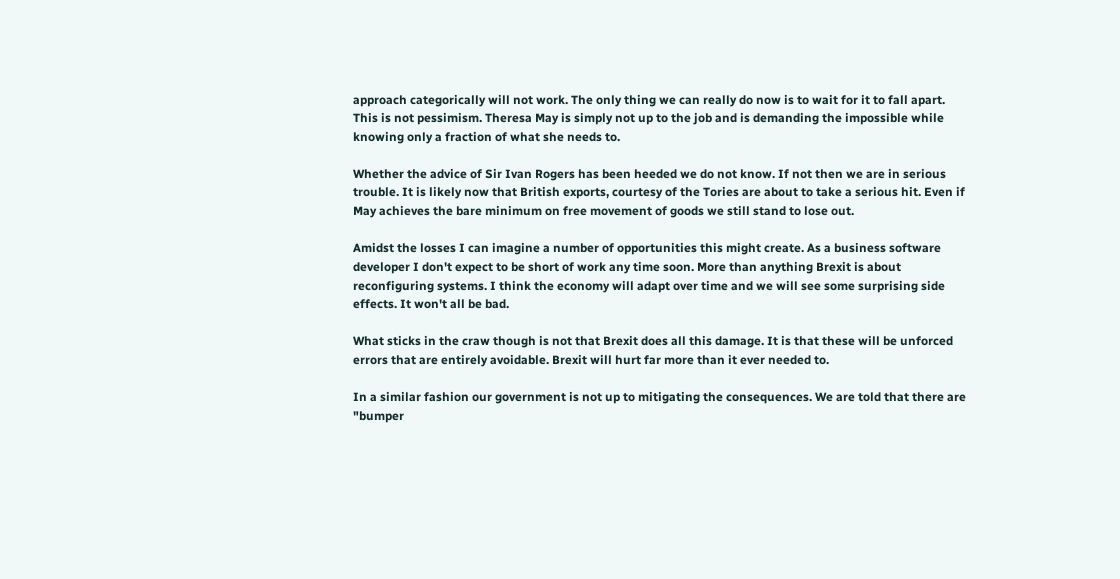approach categorically will not work. The only thing we can really do now is to wait for it to fall apart. This is not pessimism. Theresa May is simply not up to the job and is demanding the impossible while knowing only a fraction of what she needs to.

Whether the advice of Sir Ivan Rogers has been heeded we do not know. If not then we are in serious trouble. It is likely now that British exports, courtesy of the Tories are about to take a serious hit. Even if May achieves the bare minimum on free movement of goods we still stand to lose out.

Amidst the losses I can imagine a number of opportunities this might create. As a business software developer I don't expect to be short of work any time soon. More than anything Brexit is about reconfiguring systems. I think the economy will adapt over time and we will see some surprising side effects. It won't all be bad.

What sticks in the craw though is not that Brexit does all this damage. It is that these will be unforced errors that are entirely avoidable. Brexit will hurt far more than it ever needed to.

In a similar fashion our government is not up to mitigating the consequences. We are told that there are "bumper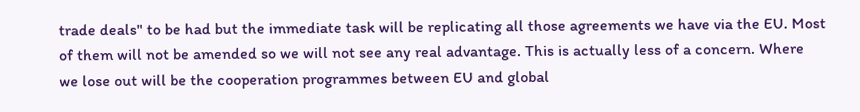trade deals" to be had but the immediate task will be replicating all those agreements we have via the EU. Most of them will not be amended so we will not see any real advantage. This is actually less of a concern. Where we lose out will be the cooperation programmes between EU and global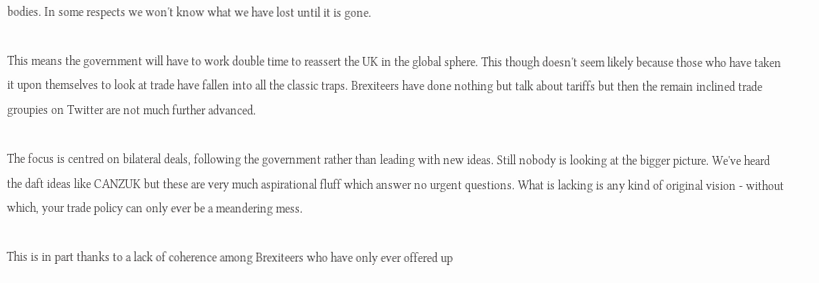bodies. In some respects we won't know what we have lost until it is gone.

This means the government will have to work double time to reassert the UK in the global sphere. This though doesn't seem likely because those who have taken it upon themselves to look at trade have fallen into all the classic traps. Brexiteers have done nothing but talk about tariffs but then the remain inclined trade groupies on Twitter are not much further advanced.

The focus is centred on bilateral deals, following the government rather than leading with new ideas. Still nobody is looking at the bigger picture. We've heard the daft ideas like CANZUK but these are very much aspirational fluff which answer no urgent questions. What is lacking is any kind of original vision - without which, your trade policy can only ever be a meandering mess.

This is in part thanks to a lack of coherence among Brexiteers who have only ever offered up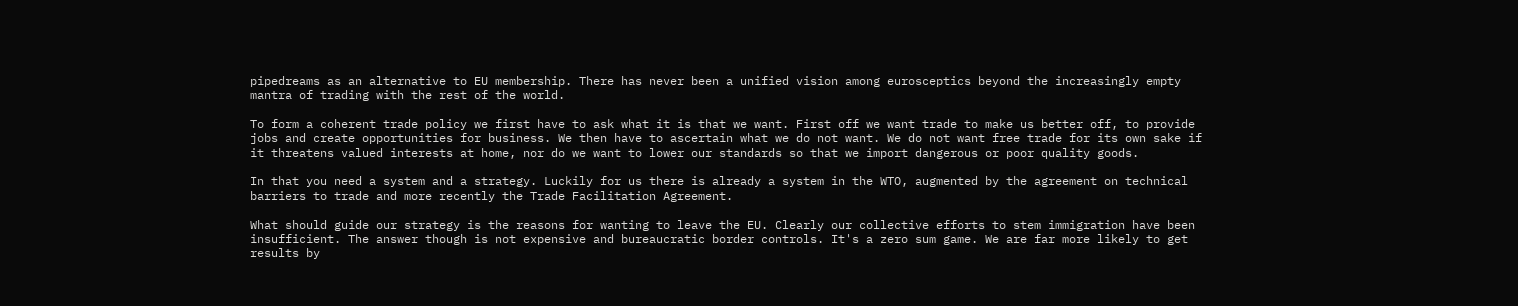pipedreams as an alternative to EU membership. There has never been a unified vision among eurosceptics beyond the increasingly empty mantra of trading with the rest of the world.

To form a coherent trade policy we first have to ask what it is that we want. First off we want trade to make us better off, to provide jobs and create opportunities for business. We then have to ascertain what we do not want. We do not want free trade for its own sake if it threatens valued interests at home, nor do we want to lower our standards so that we import dangerous or poor quality goods.

In that you need a system and a strategy. Luckily for us there is already a system in the WTO, augmented by the agreement on technical barriers to trade and more recently the Trade Facilitation Agreement.

What should guide our strategy is the reasons for wanting to leave the EU. Clearly our collective efforts to stem immigration have been insufficient. The answer though is not expensive and bureaucratic border controls. It's a zero sum game. We are far more likely to get results by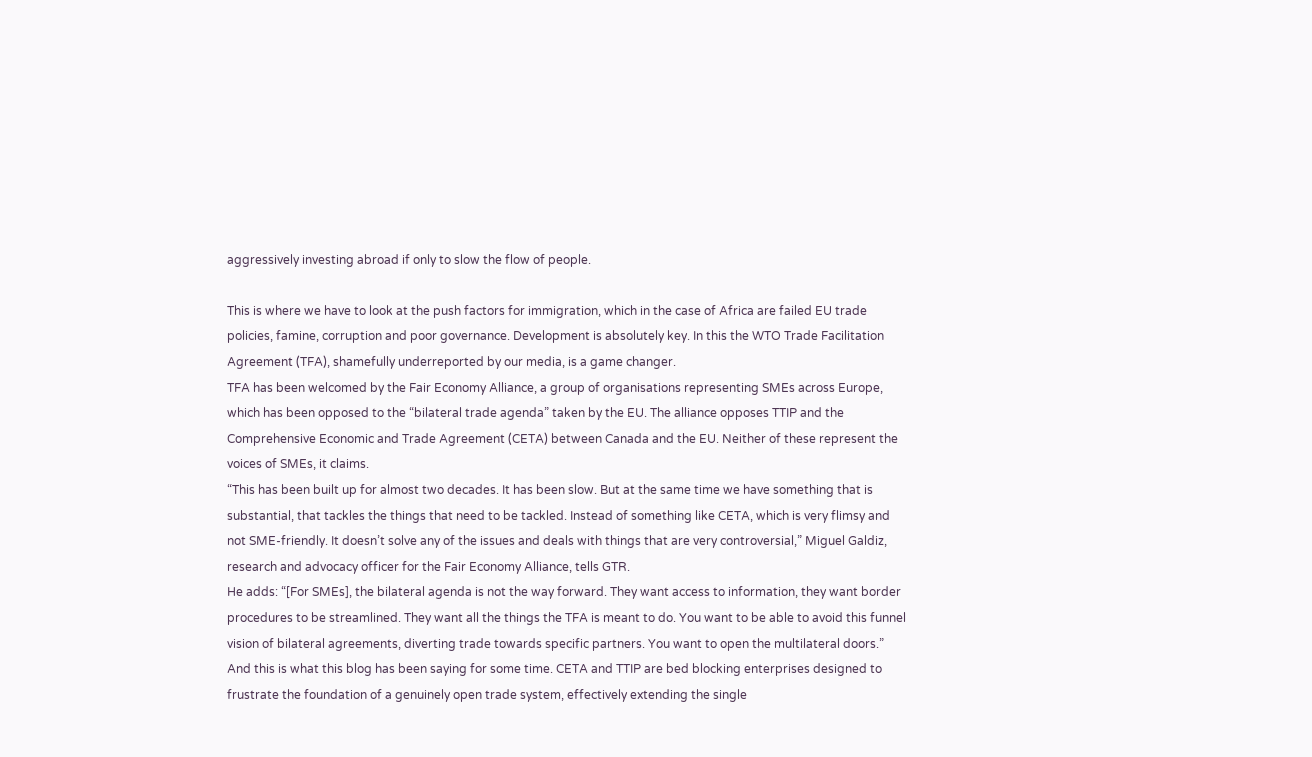aggressively investing abroad if only to slow the flow of people.

This is where we have to look at the push factors for immigration, which in the case of Africa are failed EU trade policies, famine, corruption and poor governance. Development is absolutely key. In this the WTO Trade Facilitation Agreement (TFA), shamefully underreported by our media, is a game changer.
TFA has been welcomed by the Fair Economy Alliance, a group of organisations representing SMEs across Europe, which has been opposed to the “bilateral trade agenda” taken by the EU. The alliance opposes TTIP and the Comprehensive Economic and Trade Agreement (CETA) between Canada and the EU. Neither of these represent the voices of SMEs, it claims.
“This has been built up for almost two decades. It has been slow. But at the same time we have something that is substantial, that tackles the things that need to be tackled. Instead of something like CETA, which is very flimsy and not SME-friendly. It doesn’t solve any of the issues and deals with things that are very controversial,” Miguel Galdiz, research and advocacy officer for the Fair Economy Alliance, tells GTR.
He adds: “[For SMEs], the bilateral agenda is not the way forward. They want access to information, they want border procedures to be streamlined. They want all the things the TFA is meant to do. You want to be able to avoid this funnel vision of bilateral agreements, diverting trade towards specific partners. You want to open the multilateral doors.”
And this is what this blog has been saying for some time. CETA and TTIP are bed blocking enterprises designed to frustrate the foundation of a genuinely open trade system, effectively extending the single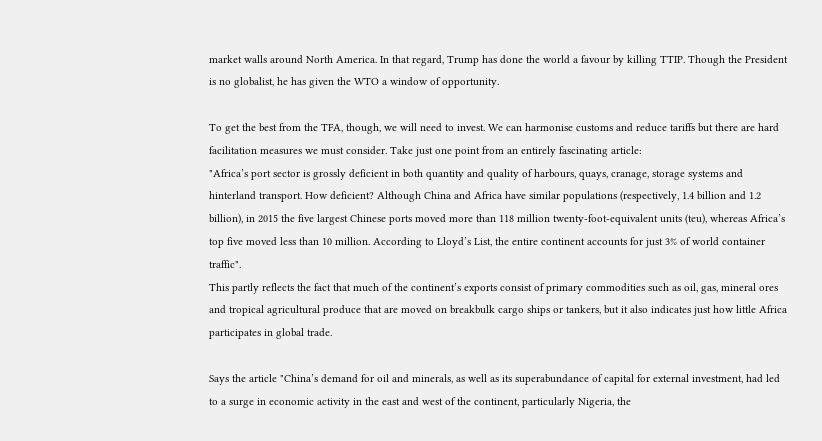market walls around North America. In that regard, Trump has done the world a favour by killing TTIP. Though the President is no globalist, he has given the WTO a window of opportunity.

To get the best from the TFA, though, we will need to invest. We can harmonise customs and reduce tariffs but there are hard facilitation measures we must consider. Take just one point from an entirely fascinating article:
"Africa’s port sector is grossly deficient in both quantity and quality of harbours, quays, cranage, storage systems and hinterland transport. How deficient? Although China and Africa have similar populations (respectively, 1.4 billion and 1.2 billion), in 2015 the five largest Chinese ports moved more than 118 million twenty-foot-equivalent units (teu), whereas Africa’s top five moved less than 10 million. According to Lloyd’s List, the entire continent accounts for just 3% of world container traffic".
This partly reflects the fact that much of the continent’s exports consist of primary commodities such as oil, gas, mineral ores and tropical agricultural produce that are moved on breakbulk cargo ships or tankers, but it also indicates just how little Africa participates in global trade.

Says the article "China’s demand for oil and minerals, as well as its superabundance of capital for external investment, had led to a surge in economic activity in the east and west of the continent, particularly Nigeria, the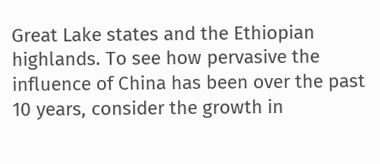Great Lake states and the Ethiopian highlands. To see how pervasive the influence of China has been over the past 10 years, consider the growth in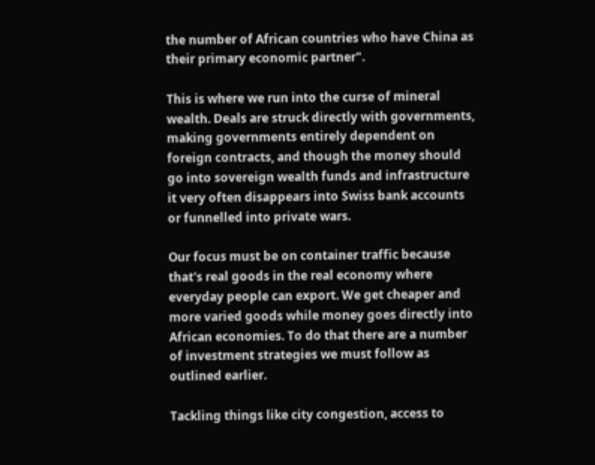the number of African countries who have China as their primary economic partner".

This is where we run into the curse of mineral wealth. Deals are struck directly with governments, making governments entirely dependent on foreign contracts, and though the money should go into sovereign wealth funds and infrastructure it very often disappears into Swiss bank accounts or funnelled into private wars.

Our focus must be on container traffic because that's real goods in the real economy where everyday people can export. We get cheaper and more varied goods while money goes directly into African economies. To do that there are a number of investment strategies we must follow as outlined earlier.

Tackling things like city congestion, access to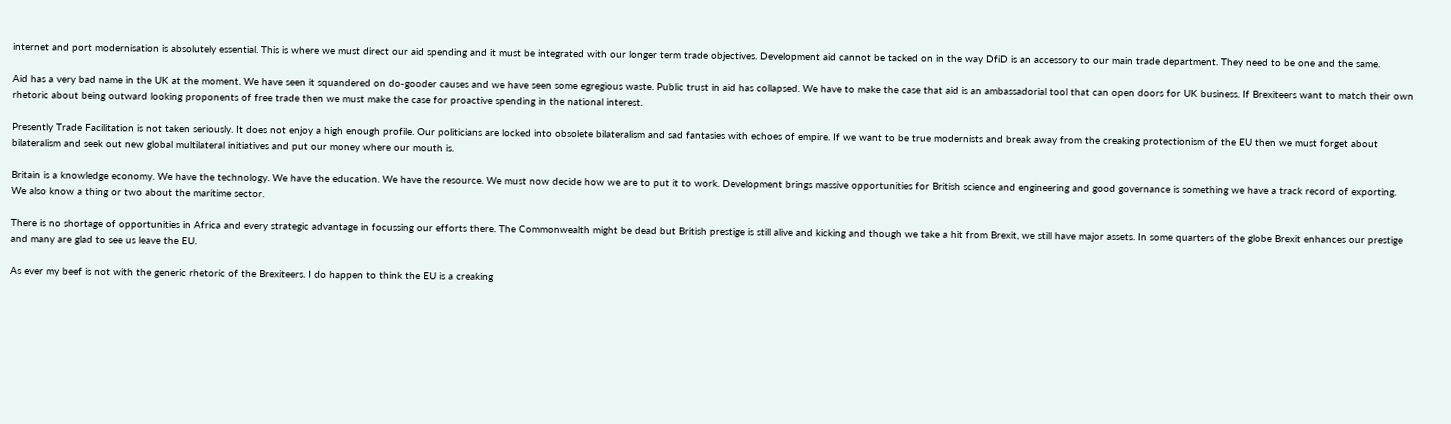internet and port modernisation is absolutely essential. This is where we must direct our aid spending and it must be integrated with our longer term trade objectives. Development aid cannot be tacked on in the way DfiD is an accessory to our main trade department. They need to be one and the same.

Aid has a very bad name in the UK at the moment. We have seen it squandered on do-gooder causes and we have seen some egregious waste. Public trust in aid has collapsed. We have to make the case that aid is an ambassadorial tool that can open doors for UK business. If Brexiteers want to match their own rhetoric about being outward looking proponents of free trade then we must make the case for proactive spending in the national interest.

Presently Trade Facilitation is not taken seriously. It does not enjoy a high enough profile. Our politicians are locked into obsolete bilateralism and sad fantasies with echoes of empire. If we want to be true modernists and break away from the creaking protectionism of the EU then we must forget about bilateralism and seek out new global multilateral initiatives and put our money where our mouth is.

Britain is a knowledge economy. We have the technology. We have the education. We have the resource. We must now decide how we are to put it to work. Development brings massive opportunities for British science and engineering and good governance is something we have a track record of exporting. We also know a thing or two about the maritime sector.

There is no shortage of opportunities in Africa and every strategic advantage in focussing our efforts there. The Commonwealth might be dead but British prestige is still alive and kicking and though we take a hit from Brexit, we still have major assets. In some quarters of the globe Brexit enhances our prestige and many are glad to see us leave the EU.

As ever my beef is not with the generic rhetoric of the Brexiteers. I do happen to think the EU is a creaking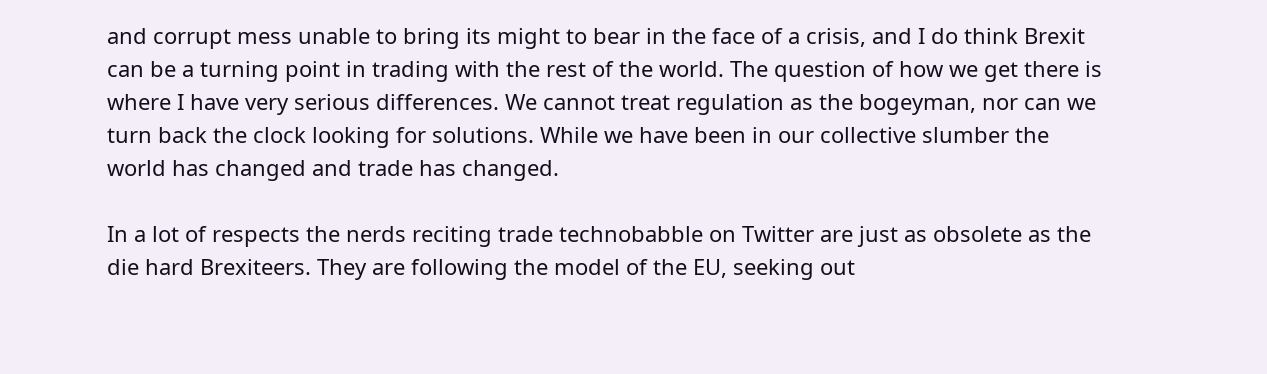and corrupt mess unable to bring its might to bear in the face of a crisis, and I do think Brexit can be a turning point in trading with the rest of the world. The question of how we get there is where I have very serious differences. We cannot treat regulation as the bogeyman, nor can we turn back the clock looking for solutions. While we have been in our collective slumber the world has changed and trade has changed.

In a lot of respects the nerds reciting trade technobabble on Twitter are just as obsolete as the die hard Brexiteers. They are following the model of the EU, seeking out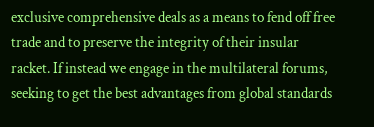exclusive comprehensive deals as a means to fend off free trade and to preserve the integrity of their insular racket. If instead we engage in the multilateral forums, seeking to get the best advantages from global standards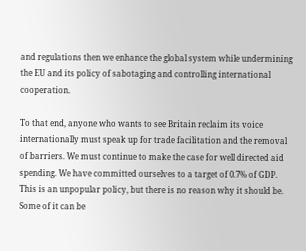and regulations then we enhance the global system while undermining the EU and its policy of sabotaging and controlling international cooperation.

To that end, anyone who wants to see Britain reclaim its voice internationally must speak up for trade facilitation and the removal of barriers. We must continue to make the case for well directed aid spending. We have committed ourselves to a target of 0.7% of GDP. This is an unpopular policy, but there is no reason why it should be. Some of it can be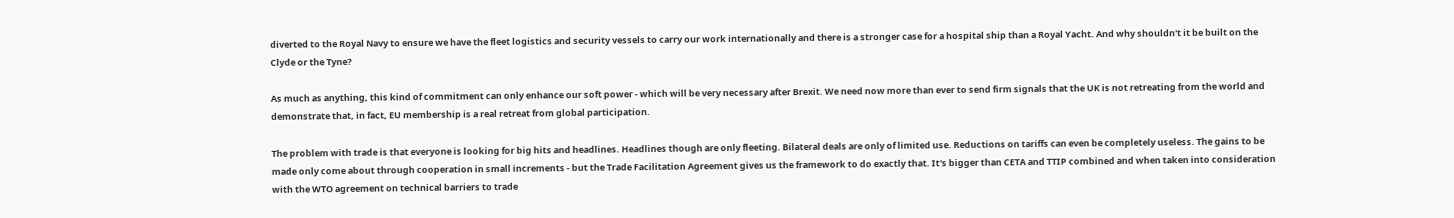diverted to the Royal Navy to ensure we have the fleet logistics and security vessels to carry our work internationally and there is a stronger case for a hospital ship than a Royal Yacht. And why shouldn't it be built on the Clyde or the Tyne?

As much as anything, this kind of commitment can only enhance our soft power - which will be very necessary after Brexit. We need now more than ever to send firm signals that the UK is not retreating from the world and demonstrate that, in fact, EU membership is a real retreat from global participation.

The problem with trade is that everyone is looking for big hits and headlines. Headlines though are only fleeting. Bilateral deals are only of limited use. Reductions on tariffs can even be completely useless. The gains to be made only come about through cooperation in small increments - but the Trade Facilitation Agreement gives us the framework to do exactly that. It's bigger than CETA and TTIP combined and when taken into consideration with the WTO agreement on technical barriers to trade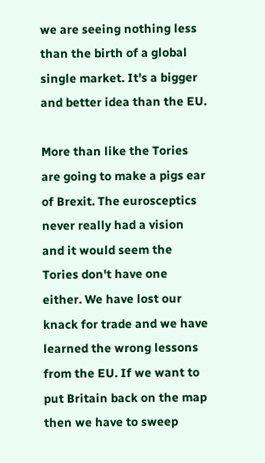we are seeing nothing less than the birth of a global single market. It's a bigger and better idea than the EU.

More than like the Tories are going to make a pigs ear of Brexit. The eurosceptics never really had a vision and it would seem the Tories don't have one either. We have lost our knack for trade and we have learned the wrong lessons from the EU. If we want to put Britain back on the map then we have to sweep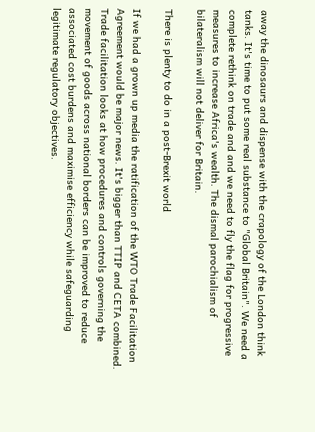away the dinosaurs and dispense with the crapology of the London think tanks. It's time to put some real substance to "Global Britain". We need a complete rethink on trade and and we need to fly the flag for progressive measures to increase Africa's wealth. The dismal parochialism of bilateralism will not deliver for Britain.

There is plenty to do in a post-Brexit world

If we had a grown up media the ratification of the WTO Trade Facilitation Agreement would be major news. It's bigger than TTIP and CETA combined. Trade facilitation looks at how procedures and controls governing the movement of goods across national borders can be improved to reduce associated cost burdens and maximise efficiency while safeguarding legitimate regulatory objectives.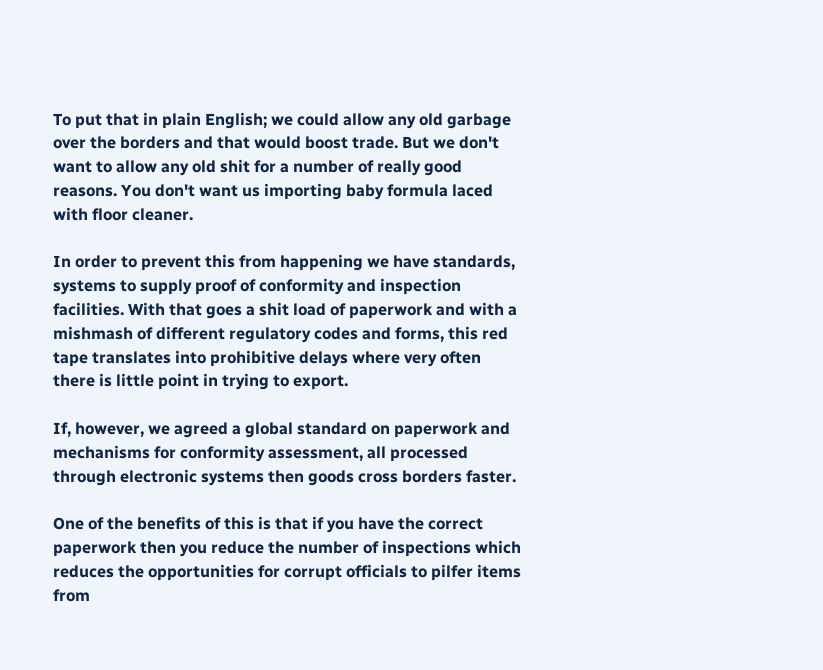To put that in plain English; we could allow any old garbage over the borders and that would boost trade. But we don't want to allow any old shit for a number of really good reasons. You don't want us importing baby formula laced with floor cleaner.

In order to prevent this from happening we have standards, systems to supply proof of conformity and inspection facilities. With that goes a shit load of paperwork and with a mishmash of different regulatory codes and forms, this red tape translates into prohibitive delays where very often there is little point in trying to export.

If, however, we agreed a global standard on paperwork and mechanisms for conformity assessment, all processed through electronic systems then goods cross borders faster.

One of the benefits of this is that if you have the correct paperwork then you reduce the number of inspections which reduces the opportunities for corrupt officials to pilfer items from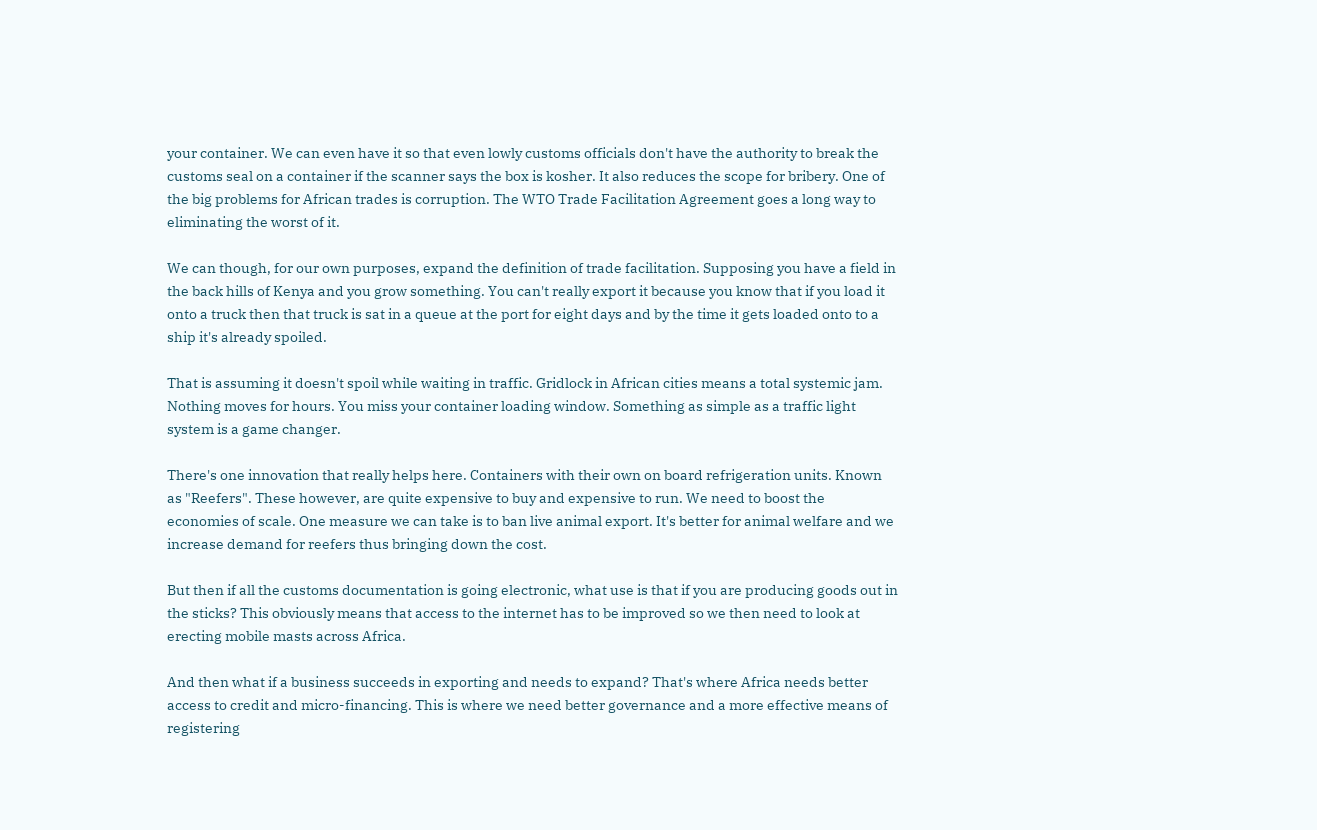your container. We can even have it so that even lowly customs officials don't have the authority to break the customs seal on a container if the scanner says the box is kosher. It also reduces the scope for bribery. One of the big problems for African trades is corruption. The WTO Trade Facilitation Agreement goes a long way to eliminating the worst of it.

We can though, for our own purposes, expand the definition of trade facilitation. Supposing you have a field in the back hills of Kenya and you grow something. You can't really export it because you know that if you load it onto a truck then that truck is sat in a queue at the port for eight days and by the time it gets loaded onto to a ship it's already spoiled.

That is assuming it doesn't spoil while waiting in traffic. Gridlock in African cities means a total systemic jam. Nothing moves for hours. You miss your container loading window. Something as simple as a traffic light system is a game changer.

There's one innovation that really helps here. Containers with their own on board refrigeration units. Known as "Reefers". These however, are quite expensive to buy and expensive to run. We need to boost the economies of scale. One measure we can take is to ban live animal export. It's better for animal welfare and we increase demand for reefers thus bringing down the cost.

But then if all the customs documentation is going electronic, what use is that if you are producing goods out in the sticks? This obviously means that access to the internet has to be improved so we then need to look at erecting mobile masts across Africa.

And then what if a business succeeds in exporting and needs to expand? That's where Africa needs better access to credit and micro-financing. This is where we need better governance and a more effective means of registering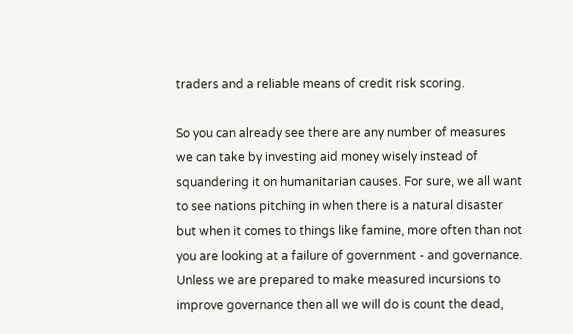traders and a reliable means of credit risk scoring.

So you can already see there are any number of measures we can take by investing aid money wisely instead of squandering it on humanitarian causes. For sure, we all want to see nations pitching in when there is a natural disaster but when it comes to things like famine, more often than not you are looking at a failure of government - and governance. Unless we are prepared to make measured incursions to improve governance then all we will do is count the dead,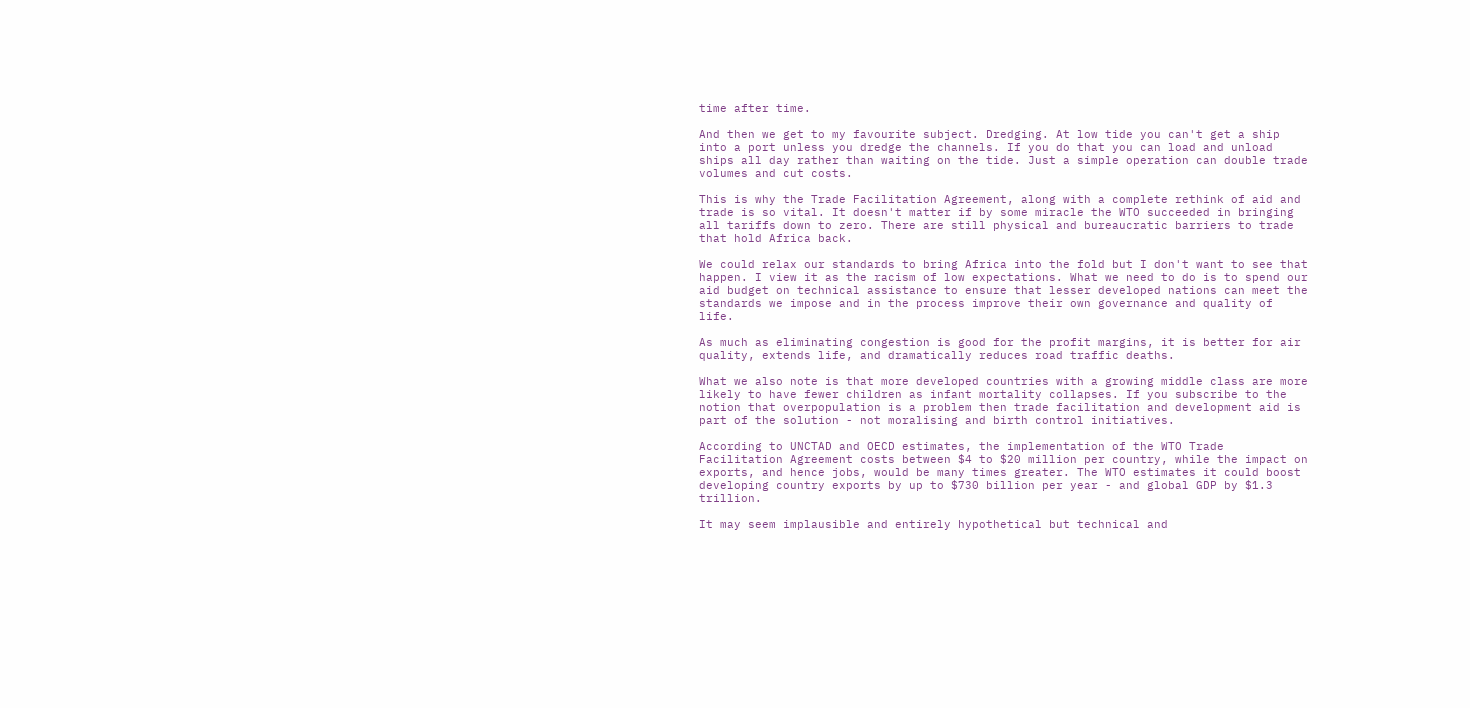time after time.

And then we get to my favourite subject. Dredging. At low tide you can't get a ship into a port unless you dredge the channels. If you do that you can load and unload ships all day rather than waiting on the tide. Just a simple operation can double trade volumes and cut costs.

This is why the Trade Facilitation Agreement, along with a complete rethink of aid and trade is so vital. It doesn't matter if by some miracle the WTO succeeded in bringing all tariffs down to zero. There are still physical and bureaucratic barriers to trade that hold Africa back.

We could relax our standards to bring Africa into the fold but I don't want to see that happen. I view it as the racism of low expectations. What we need to do is to spend our aid budget on technical assistance to ensure that lesser developed nations can meet the standards we impose and in the process improve their own governance and quality of life.

As much as eliminating congestion is good for the profit margins, it is better for air quality, extends life, and dramatically reduces road traffic deaths.

What we also note is that more developed countries with a growing middle class are more likely to have fewer children as infant mortality collapses. If you subscribe to the notion that overpopulation is a problem then trade facilitation and development aid is part of the solution - not moralising and birth control initiatives.

According to UNCTAD and OECD estimates, the implementation of the WTO Trade Facilitation Agreement costs between $4 to $20 million per country, while the impact on exports, and hence jobs, would be many times greater. The WTO estimates it could boost developing country exports by up to $730 billion per year - and global GDP by $1.3 trillion.

It may seem implausible and entirely hypothetical but technical and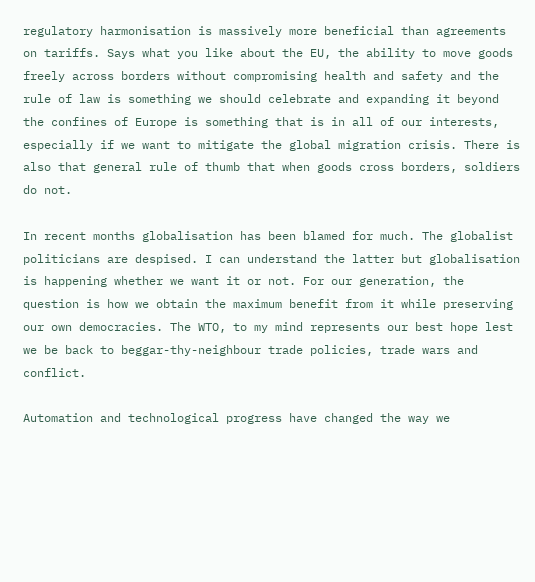regulatory harmonisation is massively more beneficial than agreements on tariffs. Says what you like about the EU, the ability to move goods freely across borders without compromising health and safety and the rule of law is something we should celebrate and expanding it beyond the confines of Europe is something that is in all of our interests, especially if we want to mitigate the global migration crisis. There is also that general rule of thumb that when goods cross borders, soldiers do not.

In recent months globalisation has been blamed for much. The globalist politicians are despised. I can understand the latter but globalisation is happening whether we want it or not. For our generation, the question is how we obtain the maximum benefit from it while preserving our own democracies. The WTO, to my mind represents our best hope lest we be back to beggar-thy-neighbour trade policies, trade wars and conflict.

Automation and technological progress have changed the way we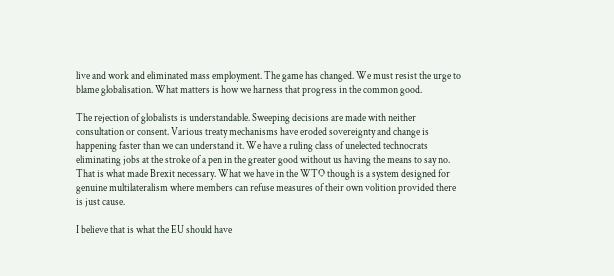live and work and eliminated mass employment. The game has changed. We must resist the urge to blame globalisation. What matters is how we harness that progress in the common good.

The rejection of globalists is understandable. Sweeping decisions are made with neither consultation or consent. Various treaty mechanisms have eroded sovereignty and change is happening faster than we can understand it. We have a ruling class of unelected technocrats eliminating jobs at the stroke of a pen in the greater good without us having the means to say no. That is what made Brexit necessary. What we have in the WTO though is a system designed for genuine multilateralism where members can refuse measures of their own volition provided there is just cause.

I believe that is what the EU should have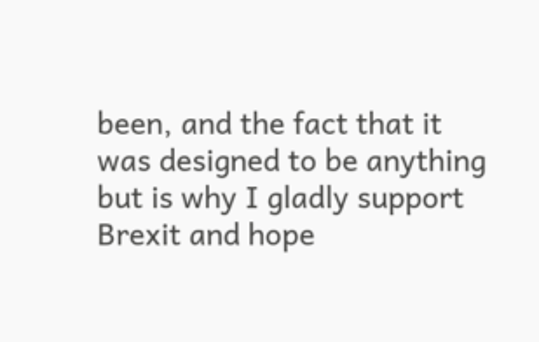been, and the fact that it was designed to be anything but is why I gladly support Brexit and hope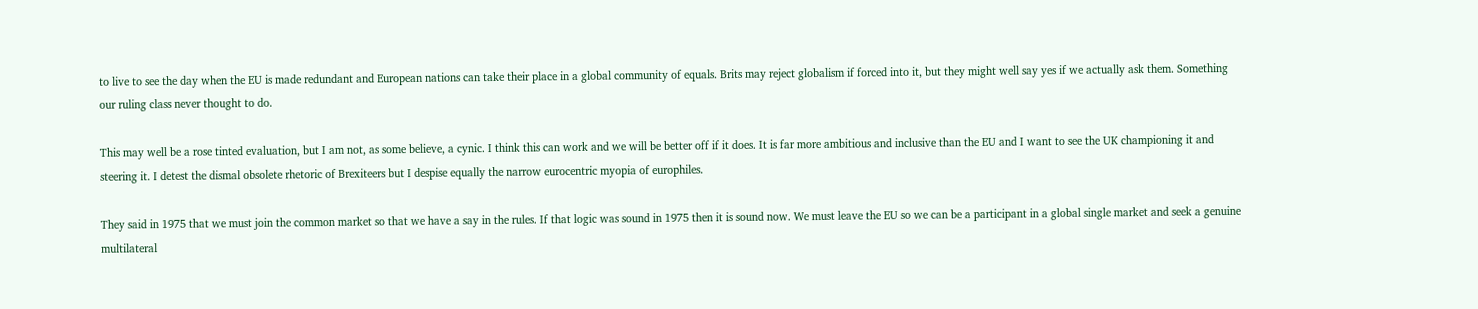to live to see the day when the EU is made redundant and European nations can take their place in a global community of equals. Brits may reject globalism if forced into it, but they might well say yes if we actually ask them. Something our ruling class never thought to do.

This may well be a rose tinted evaluation, but I am not, as some believe, a cynic. I think this can work and we will be better off if it does. It is far more ambitious and inclusive than the EU and I want to see the UK championing it and steering it. I detest the dismal obsolete rhetoric of Brexiteers but I despise equally the narrow eurocentric myopia of europhiles.

They said in 1975 that we must join the common market so that we have a say in the rules. If that logic was sound in 1975 then it is sound now. We must leave the EU so we can be a participant in a global single market and seek a genuine multilateral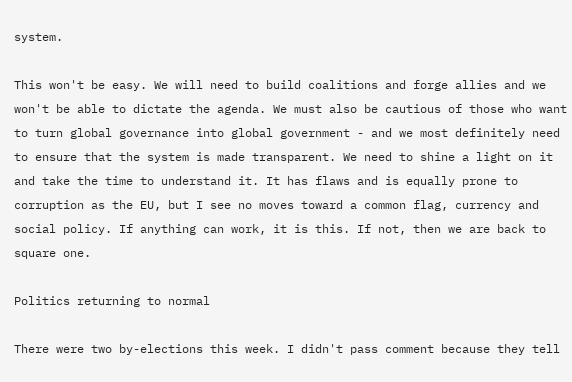system.

This won't be easy. We will need to build coalitions and forge allies and we won't be able to dictate the agenda. We must also be cautious of those who want to turn global governance into global government - and we most definitely need to ensure that the system is made transparent. We need to shine a light on it and take the time to understand it. It has flaws and is equally prone to corruption as the EU, but I see no moves toward a common flag, currency and social policy. If anything can work, it is this. If not, then we are back to square one.

Politics returning to normal

There were two by-elections this week. I didn't pass comment because they tell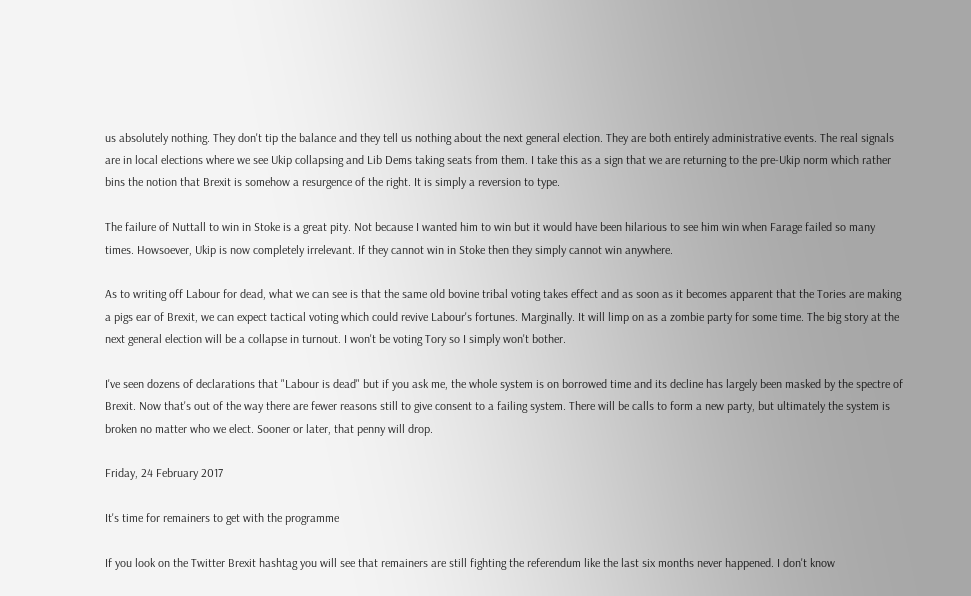us absolutely nothing. They don't tip the balance and they tell us nothing about the next general election. They are both entirely administrative events. The real signals are in local elections where we see Ukip collapsing and Lib Dems taking seats from them. I take this as a sign that we are returning to the pre-Ukip norm which rather bins the notion that Brexit is somehow a resurgence of the right. It is simply a reversion to type.

The failure of Nuttall to win in Stoke is a great pity. Not because I wanted him to win but it would have been hilarious to see him win when Farage failed so many times. Howsoever, Ukip is now completely irrelevant. If they cannot win in Stoke then they simply cannot win anywhere.

As to writing off Labour for dead, what we can see is that the same old bovine tribal voting takes effect and as soon as it becomes apparent that the Tories are making a pigs ear of Brexit, we can expect tactical voting which could revive Labour's fortunes. Marginally. It will limp on as a zombie party for some time. The big story at the next general election will be a collapse in turnout. I won't be voting Tory so I simply won't bother.

I've seen dozens of declarations that "Labour is dead" but if you ask me, the whole system is on borrowed time and its decline has largely been masked by the spectre of Brexit. Now that's out of the way there are fewer reasons still to give consent to a failing system. There will be calls to form a new party, but ultimately the system is broken no matter who we elect. Sooner or later, that penny will drop.

Friday, 24 February 2017

It's time for remainers to get with the programme

If you look on the Twitter Brexit hashtag you will see that remainers are still fighting the referendum like the last six months never happened. I don't know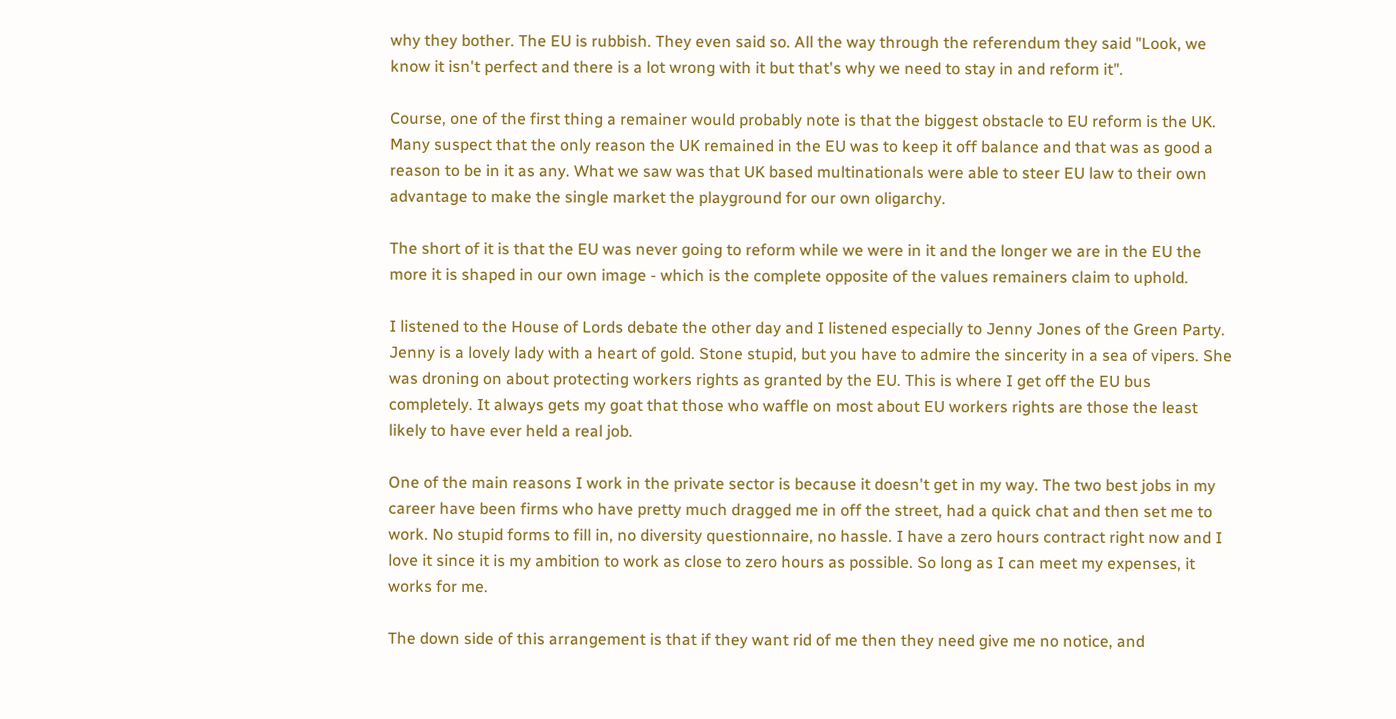why they bother. The EU is rubbish. They even said so. All the way through the referendum they said "Look, we know it isn't perfect and there is a lot wrong with it but that's why we need to stay in and reform it".

Course, one of the first thing a remainer would probably note is that the biggest obstacle to EU reform is the UK. Many suspect that the only reason the UK remained in the EU was to keep it off balance and that was as good a reason to be in it as any. What we saw was that UK based multinationals were able to steer EU law to their own advantage to make the single market the playground for our own oligarchy.

The short of it is that the EU was never going to reform while we were in it and the longer we are in the EU the more it is shaped in our own image - which is the complete opposite of the values remainers claim to uphold.

I listened to the House of Lords debate the other day and I listened especially to Jenny Jones of the Green Party. Jenny is a lovely lady with a heart of gold. Stone stupid, but you have to admire the sincerity in a sea of vipers. She was droning on about protecting workers rights as granted by the EU. This is where I get off the EU bus completely. It always gets my goat that those who waffle on most about EU workers rights are those the least likely to have ever held a real job.

One of the main reasons I work in the private sector is because it doesn't get in my way. The two best jobs in my career have been firms who have pretty much dragged me in off the street, had a quick chat and then set me to work. No stupid forms to fill in, no diversity questionnaire, no hassle. I have a zero hours contract right now and I love it since it is my ambition to work as close to zero hours as possible. So long as I can meet my expenses, it works for me.

The down side of this arrangement is that if they want rid of me then they need give me no notice, and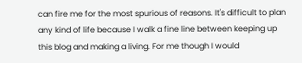can fire me for the most spurious of reasons. It's difficult to plan any kind of life because I walk a fine line between keeping up this blog and making a living. For me though I would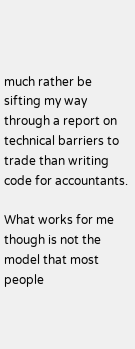much rather be sifting my way through a report on technical barriers to trade than writing code for accountants.

What works for me though is not the model that most people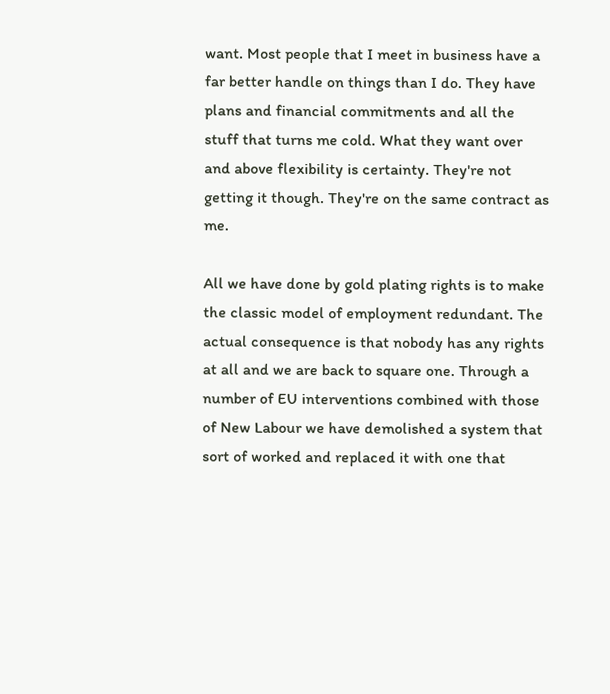want. Most people that I meet in business have a far better handle on things than I do. They have plans and financial commitments and all the stuff that turns me cold. What they want over and above flexibility is certainty. They're not getting it though. They're on the same contract as me.

All we have done by gold plating rights is to make the classic model of employment redundant. The actual consequence is that nobody has any rights at all and we are back to square one. Through a number of EU interventions combined with those of New Labour we have demolished a system that sort of worked and replaced it with one that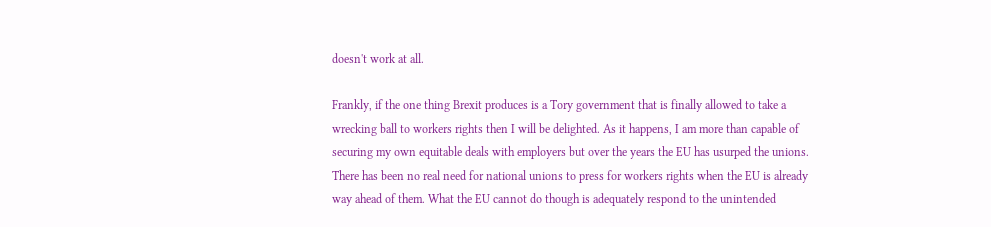doesn't work at all.

Frankly, if the one thing Brexit produces is a Tory government that is finally allowed to take a wrecking ball to workers rights then I will be delighted. As it happens, I am more than capable of securing my own equitable deals with employers but over the years the EU has usurped the unions. There has been no real need for national unions to press for workers rights when the EU is already way ahead of them. What the EU cannot do though is adequately respond to the unintended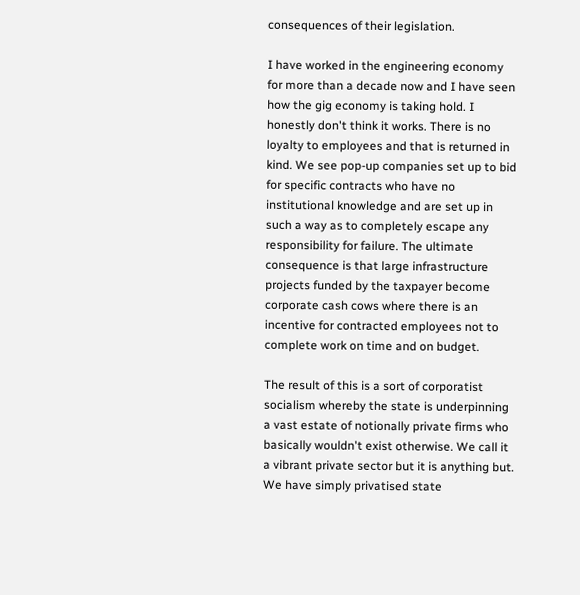consequences of their legislation.

I have worked in the engineering economy for more than a decade now and I have seen how the gig economy is taking hold. I honestly don't think it works. There is no loyalty to employees and that is returned in kind. We see pop-up companies set up to bid for specific contracts who have no institutional knowledge and are set up in such a way as to completely escape any responsibility for failure. The ultimate consequence is that large infrastructure projects funded by the taxpayer become corporate cash cows where there is an incentive for contracted employees not to complete work on time and on budget.

The result of this is a sort of corporatist socialism whereby the state is underpinning a vast estate of notionally private firms who basically wouldn't exist otherwise. We call it a vibrant private sector but it is anything but. We have simply privatised state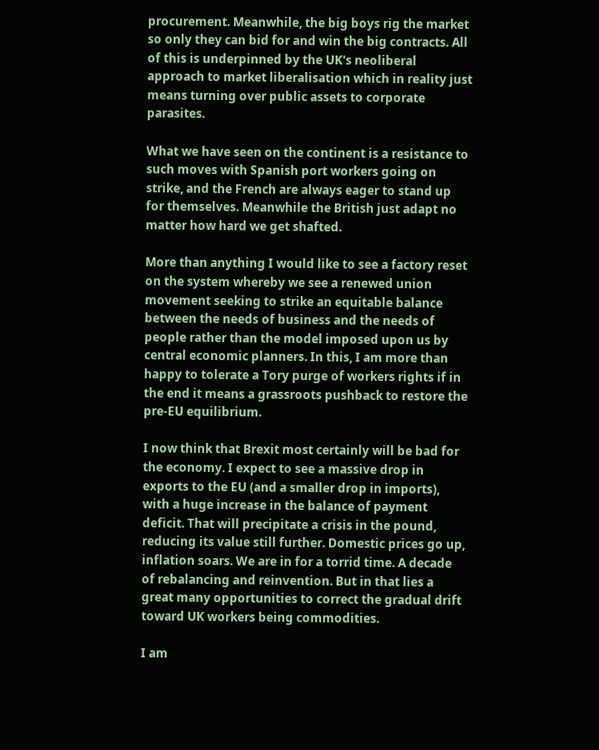procurement. Meanwhile, the big boys rig the market so only they can bid for and win the big contracts. All of this is underpinned by the UK's neoliberal approach to market liberalisation which in reality just means turning over public assets to corporate parasites.

What we have seen on the continent is a resistance to such moves with Spanish port workers going on strike, and the French are always eager to stand up for themselves. Meanwhile the British just adapt no matter how hard we get shafted.

More than anything I would like to see a factory reset on the system whereby we see a renewed union movement seeking to strike an equitable balance between the needs of business and the needs of people rather than the model imposed upon us by central economic planners. In this, I am more than happy to tolerate a Tory purge of workers rights if in the end it means a grassroots pushback to restore the pre-EU equilibrium.

I now think that Brexit most certainly will be bad for the economy. I expect to see a massive drop in exports to the EU (and a smaller drop in imports), with a huge increase in the balance of payment deficit. That will precipitate a crisis in the pound, reducing its value still further. Domestic prices go up, inflation soars. We are in for a torrid time. A decade of rebalancing and reinvention. But in that lies a great many opportunities to correct the gradual drift toward UK workers being commodities.

I am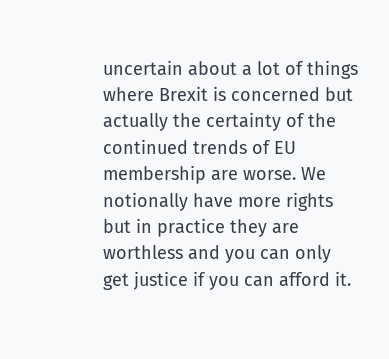uncertain about a lot of things where Brexit is concerned but actually the certainty of the continued trends of EU membership are worse. We notionally have more rights but in practice they are worthless and you can only get justice if you can afford it.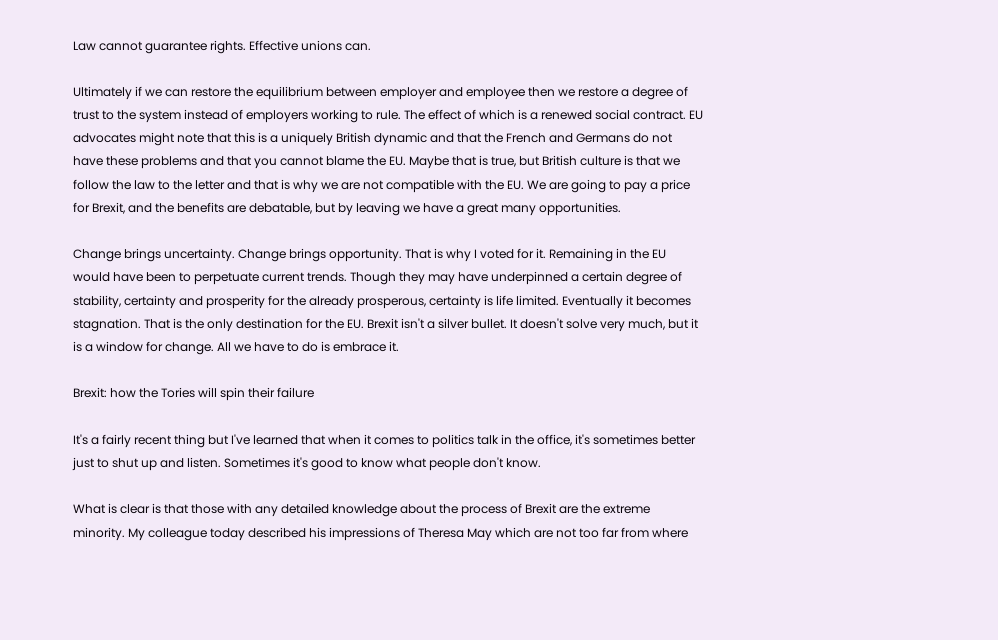Law cannot guarantee rights. Effective unions can.

Ultimately if we can restore the equilibrium between employer and employee then we restore a degree of trust to the system instead of employers working to rule. The effect of which is a renewed social contract. EU advocates might note that this is a uniquely British dynamic and that the French and Germans do not have these problems and that you cannot blame the EU. Maybe that is true, but British culture is that we follow the law to the letter and that is why we are not compatible with the EU. We are going to pay a price for Brexit, and the benefits are debatable, but by leaving we have a great many opportunities.

Change brings uncertainty. Change brings opportunity. That is why I voted for it. Remaining in the EU would have been to perpetuate current trends. Though they may have underpinned a certain degree of stability, certainty and prosperity for the already prosperous, certainty is life limited. Eventually it becomes stagnation. That is the only destination for the EU. Brexit isn't a silver bullet. It doesn't solve very much, but it is a window for change. All we have to do is embrace it.

Brexit: how the Tories will spin their failure

It's a fairly recent thing but I've learned that when it comes to politics talk in the office, it's sometimes better just to shut up and listen. Sometimes it's good to know what people don't know.

What is clear is that those with any detailed knowledge about the process of Brexit are the extreme minority. My colleague today described his impressions of Theresa May which are not too far from where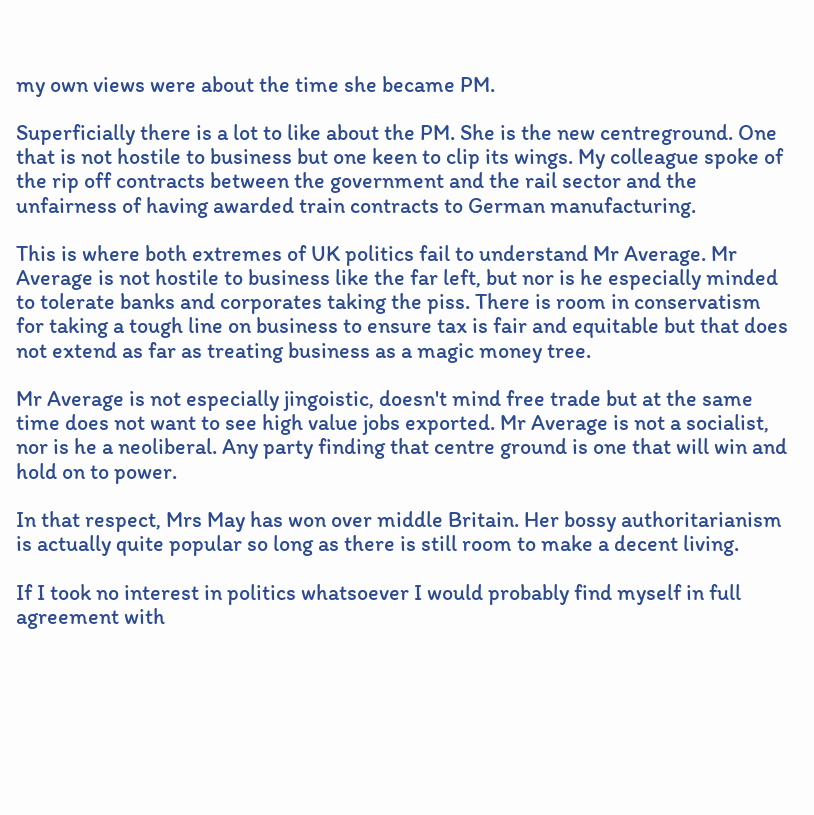my own views were about the time she became PM.

Superficially there is a lot to like about the PM. She is the new centreground. One that is not hostile to business but one keen to clip its wings. My colleague spoke of the rip off contracts between the government and the rail sector and the unfairness of having awarded train contracts to German manufacturing.

This is where both extremes of UK politics fail to understand Mr Average. Mr Average is not hostile to business like the far left, but nor is he especially minded to tolerate banks and corporates taking the piss. There is room in conservatism for taking a tough line on business to ensure tax is fair and equitable but that does not extend as far as treating business as a magic money tree.

Mr Average is not especially jingoistic, doesn't mind free trade but at the same time does not want to see high value jobs exported. Mr Average is not a socialist, nor is he a neoliberal. Any party finding that centre ground is one that will win and hold on to power.

In that respect, Mrs May has won over middle Britain. Her bossy authoritarianism is actually quite popular so long as there is still room to make a decent living.

If I took no interest in politics whatsoever I would probably find myself in full agreement with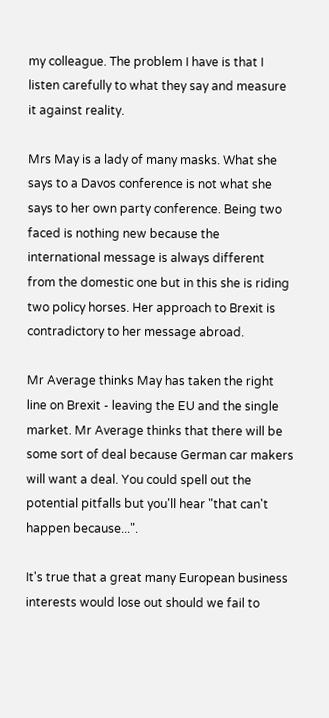my colleague. The problem I have is that I listen carefully to what they say and measure it against reality.

Mrs May is a lady of many masks. What she says to a Davos conference is not what she says to her own party conference. Being two faced is nothing new because the international message is always different from the domestic one but in this she is riding two policy horses. Her approach to Brexit is contradictory to her message abroad.

Mr Average thinks May has taken the right line on Brexit - leaving the EU and the single market. Mr Average thinks that there will be some sort of deal because German car makers will want a deal. You could spell out the potential pitfalls but you'll hear "that can't happen because...".

It's true that a great many European business interests would lose out should we fail to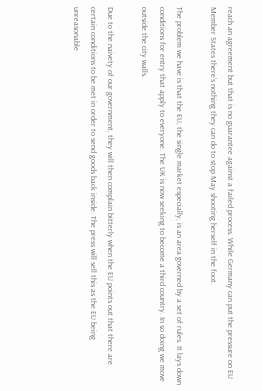reach an agreement but that is no guarantee against a failed process. While Germany can put the pressure on EU Member States there's nothing they can do to stop May shooting herself in the foot.

The problem we have is that the EU, the single market especially, is an area governed by a set of rules. It lays down conditions for entry that apply to everyone. The UK is now seeking to become a third country. In so doing we move outside the city walls.

Due to the naivety of our government, they will then complain bitterly when the EU points out that there are certain conditions to be met in order to send goods back inside. The press will sell this as the EU being unreasonable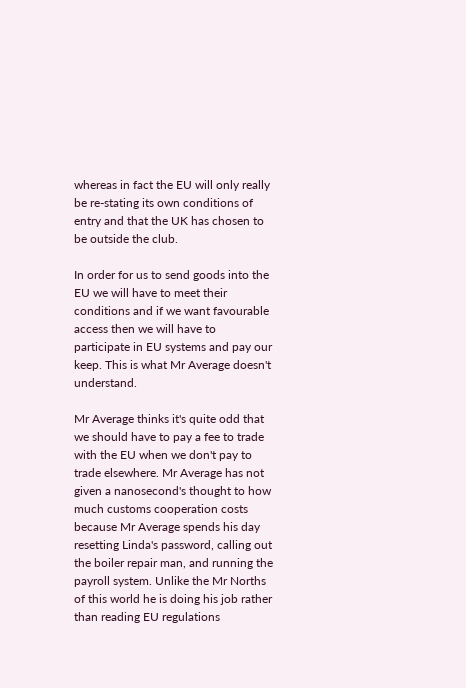whereas in fact the EU will only really be re-stating its own conditions of entry and that the UK has chosen to be outside the club.

In order for us to send goods into the EU we will have to meet their conditions and if we want favourable access then we will have to participate in EU systems and pay our keep. This is what Mr Average doesn't understand.

Mr Average thinks it's quite odd that we should have to pay a fee to trade with the EU when we don't pay to trade elsewhere. Mr Average has not given a nanosecond's thought to how much customs cooperation costs because Mr Average spends his day resetting Linda's password, calling out the boiler repair man, and running the payroll system. Unlike the Mr Norths of this world he is doing his job rather than reading EU regulations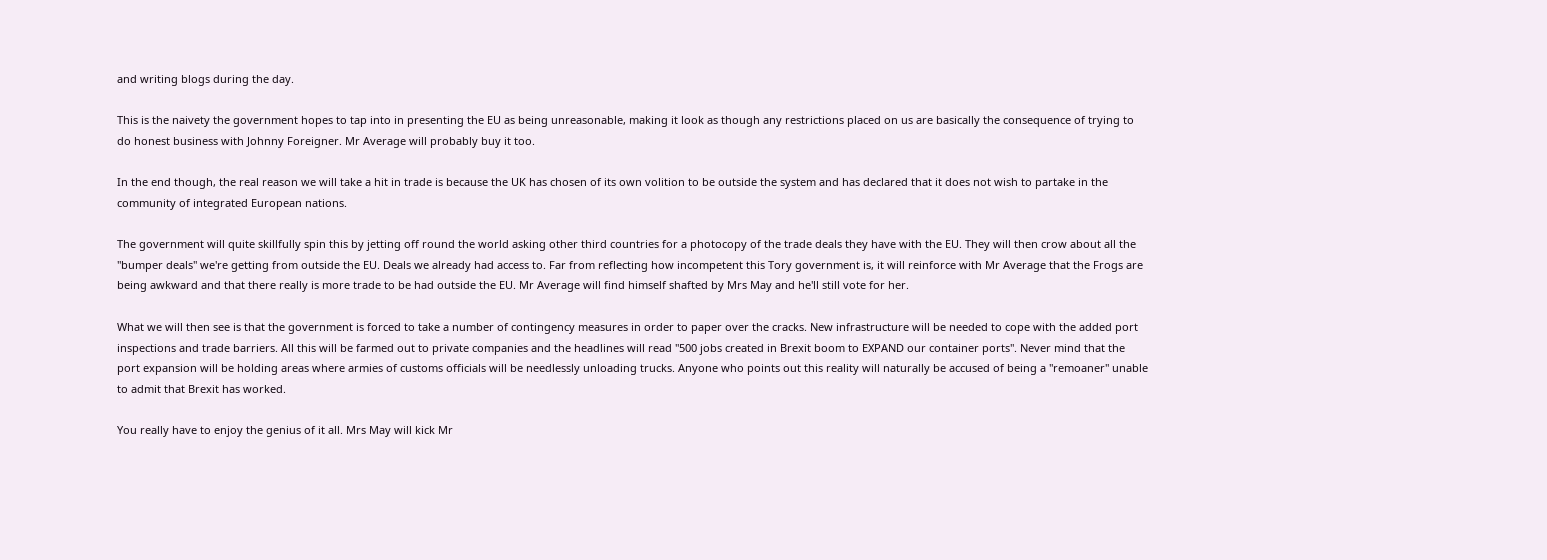and writing blogs during the day.

This is the naivety the government hopes to tap into in presenting the EU as being unreasonable, making it look as though any restrictions placed on us are basically the consequence of trying to do honest business with Johnny Foreigner. Mr Average will probably buy it too.

In the end though, the real reason we will take a hit in trade is because the UK has chosen of its own volition to be outside the system and has declared that it does not wish to partake in the community of integrated European nations.

The government will quite skillfully spin this by jetting off round the world asking other third countries for a photocopy of the trade deals they have with the EU. They will then crow about all the "bumper deals" we're getting from outside the EU. Deals we already had access to. Far from reflecting how incompetent this Tory government is, it will reinforce with Mr Average that the Frogs are being awkward and that there really is more trade to be had outside the EU. Mr Average will find himself shafted by Mrs May and he'll still vote for her.

What we will then see is that the government is forced to take a number of contingency measures in order to paper over the cracks. New infrastructure will be needed to cope with the added port inspections and trade barriers. All this will be farmed out to private companies and the headlines will read "500 jobs created in Brexit boom to EXPAND our container ports". Never mind that the port expansion will be holding areas where armies of customs officials will be needlessly unloading trucks. Anyone who points out this reality will naturally be accused of being a "remoaner" unable to admit that Brexit has worked.

You really have to enjoy the genius of it all. Mrs May will kick Mr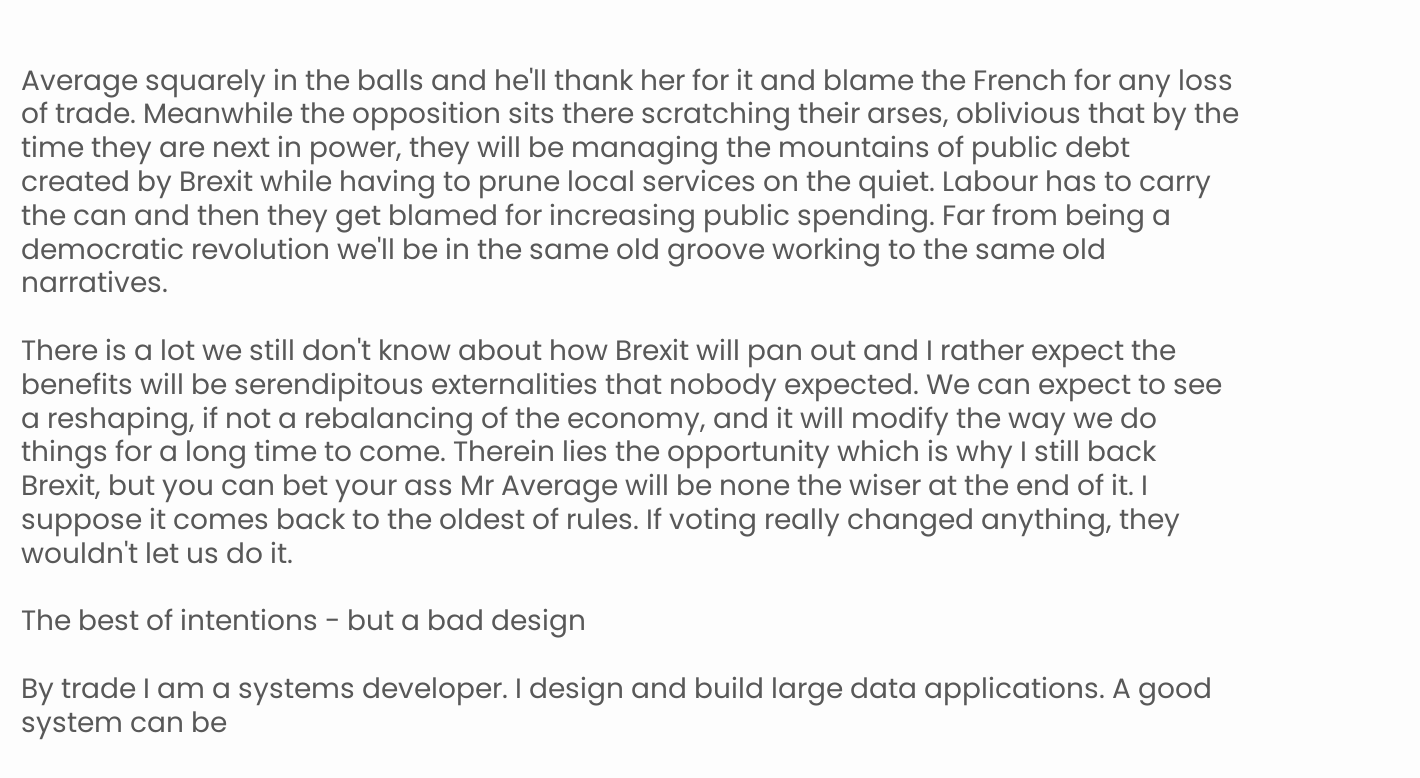Average squarely in the balls and he'll thank her for it and blame the French for any loss of trade. Meanwhile the opposition sits there scratching their arses, oblivious that by the time they are next in power, they will be managing the mountains of public debt created by Brexit while having to prune local services on the quiet. Labour has to carry the can and then they get blamed for increasing public spending. Far from being a democratic revolution we'll be in the same old groove working to the same old narratives.

There is a lot we still don't know about how Brexit will pan out and I rather expect the benefits will be serendipitous externalities that nobody expected. We can expect to see a reshaping, if not a rebalancing of the economy, and it will modify the way we do things for a long time to come. Therein lies the opportunity which is why I still back Brexit, but you can bet your ass Mr Average will be none the wiser at the end of it. I suppose it comes back to the oldest of rules. If voting really changed anything, they wouldn't let us do it.

The best of intentions - but a bad design

By trade I am a systems developer. I design and build large data applications. A good system can be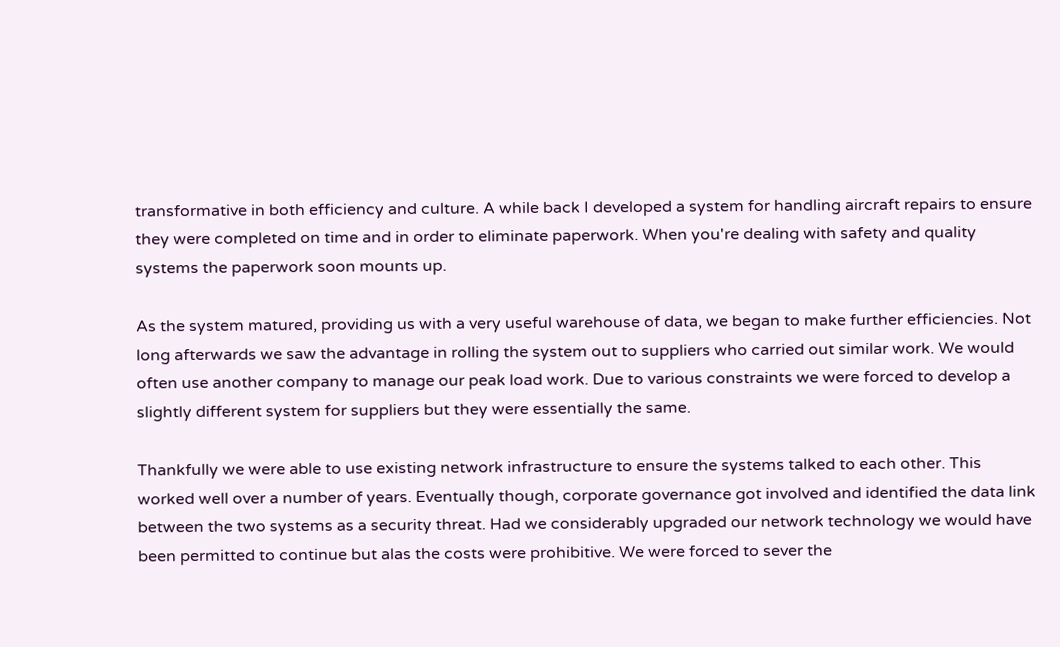transformative in both efficiency and culture. A while back I developed a system for handling aircraft repairs to ensure they were completed on time and in order to eliminate paperwork. When you're dealing with safety and quality systems the paperwork soon mounts up.

As the system matured, providing us with a very useful warehouse of data, we began to make further efficiencies. Not long afterwards we saw the advantage in rolling the system out to suppliers who carried out similar work. We would often use another company to manage our peak load work. Due to various constraints we were forced to develop a slightly different system for suppliers but they were essentially the same.

Thankfully we were able to use existing network infrastructure to ensure the systems talked to each other. This worked well over a number of years. Eventually though, corporate governance got involved and identified the data link between the two systems as a security threat. Had we considerably upgraded our network technology we would have been permitted to continue but alas the costs were prohibitive. We were forced to sever the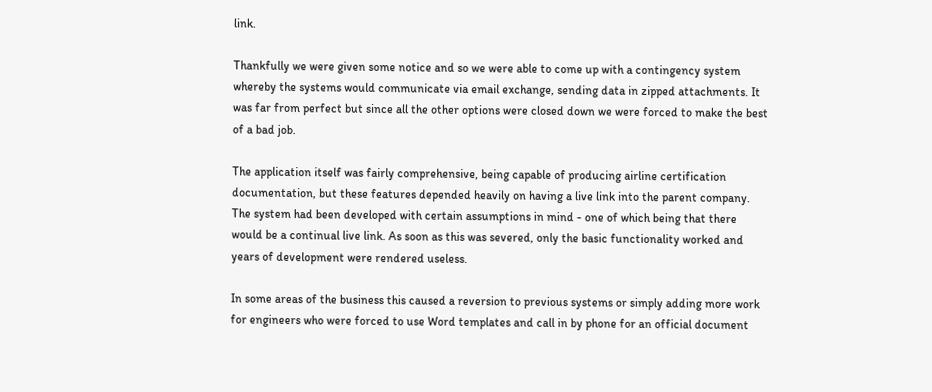link.

Thankfully we were given some notice and so we were able to come up with a contingency system whereby the systems would communicate via email exchange, sending data in zipped attachments. It was far from perfect but since all the other options were closed down we were forced to make the best of a bad job.

The application itself was fairly comprehensive, being capable of producing airline certification documentation, but these features depended heavily on having a live link into the parent company. The system had been developed with certain assumptions in mind - one of which being that there would be a continual live link. As soon as this was severed, only the basic functionality worked and years of development were rendered useless.

In some areas of the business this caused a reversion to previous systems or simply adding more work for engineers who were forced to use Word templates and call in by phone for an official document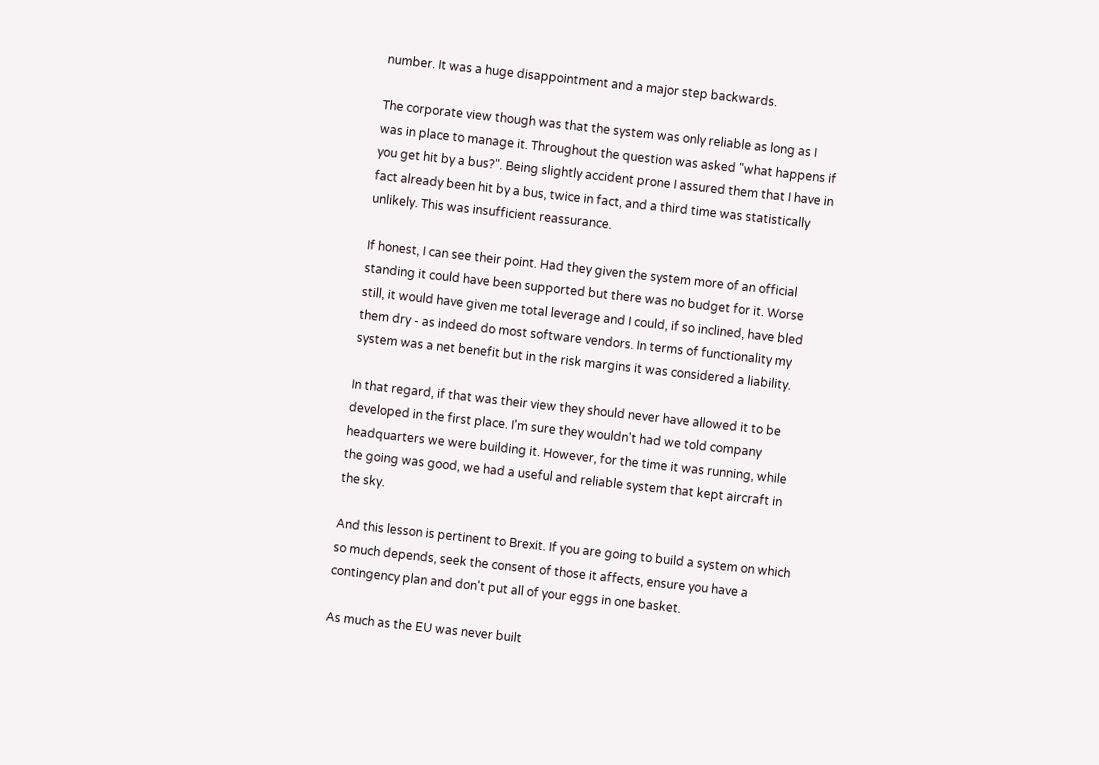number. It was a huge disappointment and a major step backwards.

The corporate view though was that the system was only reliable as long as I was in place to manage it. Throughout the question was asked "what happens if you get hit by a bus?". Being slightly accident prone I assured them that I have in fact already been hit by a bus, twice in fact, and a third time was statistically unlikely. This was insufficient reassurance.

If honest, I can see their point. Had they given the system more of an official standing it could have been supported but there was no budget for it. Worse still, it would have given me total leverage and I could, if so inclined, have bled them dry - as indeed do most software vendors. In terms of functionality my system was a net benefit but in the risk margins it was considered a liability.

In that regard, if that was their view they should never have allowed it to be developed in the first place. I'm sure they wouldn't had we told company headquarters we were building it. However, for the time it was running, while the going was good, we had a useful and reliable system that kept aircraft in the sky.

And this lesson is pertinent to Brexit. If you are going to build a system on which so much depends, seek the consent of those it affects, ensure you have a contingency plan and don't put all of your eggs in one basket.

As much as the EU was never built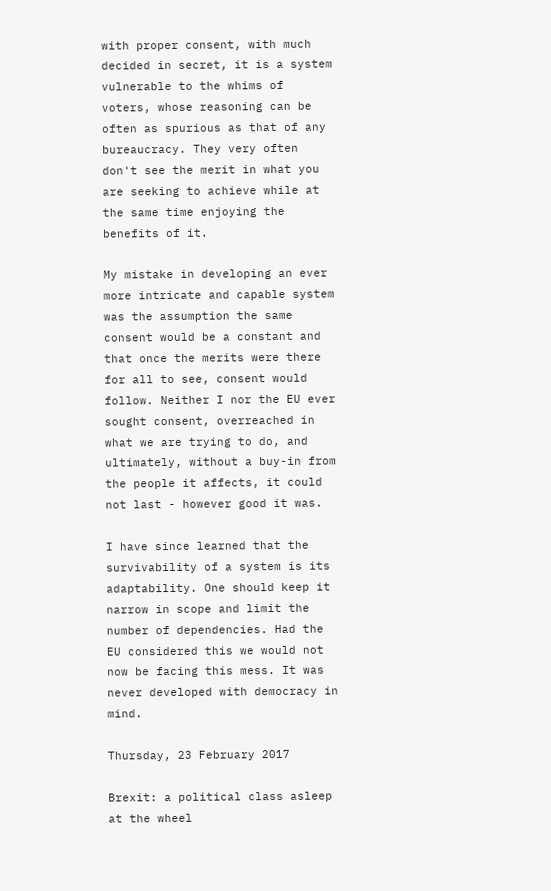with proper consent, with much decided in secret, it is a system vulnerable to the whims of voters, whose reasoning can be often as spurious as that of any bureaucracy. They very often don't see the merit in what you are seeking to achieve while at the same time enjoying the benefits of it.

My mistake in developing an ever more intricate and capable system was the assumption the same consent would be a constant and that once the merits were there for all to see, consent would follow. Neither I nor the EU ever sought consent, overreached in what we are trying to do, and ultimately, without a buy-in from the people it affects, it could not last - however good it was.

I have since learned that the survivability of a system is its adaptability. One should keep it narrow in scope and limit the number of dependencies. Had the EU considered this we would not now be facing this mess. It was never developed with democracy in mind.

Thursday, 23 February 2017

Brexit: a political class asleep at the wheel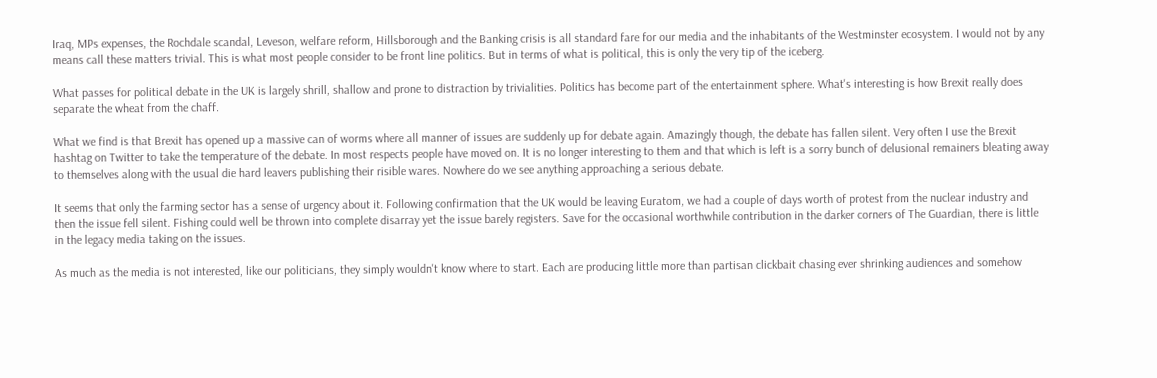Iraq, MPs expenses, the Rochdale scandal, Leveson, welfare reform, Hillsborough and the Banking crisis is all standard fare for our media and the inhabitants of the Westminster ecosystem. I would not by any means call these matters trivial. This is what most people consider to be front line politics. But in terms of what is political, this is only the very tip of the iceberg.

What passes for political debate in the UK is largely shrill, shallow and prone to distraction by trivialities. Politics has become part of the entertainment sphere. What's interesting is how Brexit really does separate the wheat from the chaff.

What we find is that Brexit has opened up a massive can of worms where all manner of issues are suddenly up for debate again. Amazingly though, the debate has fallen silent. Very often I use the Brexit hashtag on Twitter to take the temperature of the debate. In most respects people have moved on. It is no longer interesting to them and that which is left is a sorry bunch of delusional remainers bleating away to themselves along with the usual die hard leavers publishing their risible wares. Nowhere do we see anything approaching a serious debate.

It seems that only the farming sector has a sense of urgency about it. Following confirmation that the UK would be leaving Euratom, we had a couple of days worth of protest from the nuclear industry and then the issue fell silent. Fishing could well be thrown into complete disarray yet the issue barely registers. Save for the occasional worthwhile contribution in the darker corners of The Guardian, there is little in the legacy media taking on the issues.

As much as the media is not interested, like our politicians, they simply wouldn't know where to start. Each are producing little more than partisan clickbait chasing ever shrinking audiences and somehow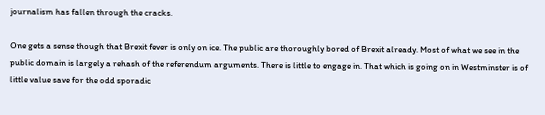journalism has fallen through the cracks.

One gets a sense though that Brexit fever is only on ice. The public are thoroughly bored of Brexit already. Most of what we see in the public domain is largely a rehash of the referendum arguments. There is little to engage in. That which is going on in Westminster is of little value save for the odd sporadic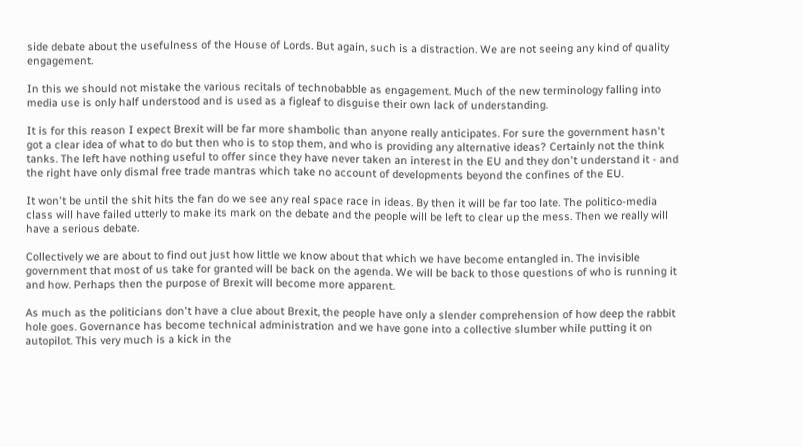side debate about the usefulness of the House of Lords. But again, such is a distraction. We are not seeing any kind of quality engagement.

In this we should not mistake the various recitals of technobabble as engagement. Much of the new terminology falling into media use is only half understood and is used as a figleaf to disguise their own lack of understanding.

It is for this reason I expect Brexit will be far more shambolic than anyone really anticipates. For sure the government hasn't got a clear idea of what to do but then who is to stop them, and who is providing any alternative ideas? Certainly not the think tanks. The left have nothing useful to offer since they have never taken an interest in the EU and they don't understand it - and the right have only dismal free trade mantras which take no account of developments beyond the confines of the EU.

It won't be until the shit hits the fan do we see any real space race in ideas. By then it will be far too late. The politico-media class will have failed utterly to make its mark on the debate and the people will be left to clear up the mess. Then we really will have a serious debate.

Collectively we are about to find out just how little we know about that which we have become entangled in. The invisible government that most of us take for granted will be back on the agenda. We will be back to those questions of who is running it and how. Perhaps then the purpose of Brexit will become more apparent.

As much as the politicians don't have a clue about Brexit, the people have only a slender comprehension of how deep the rabbit hole goes. Governance has become technical administration and we have gone into a collective slumber while putting it on autopilot. This very much is a kick in the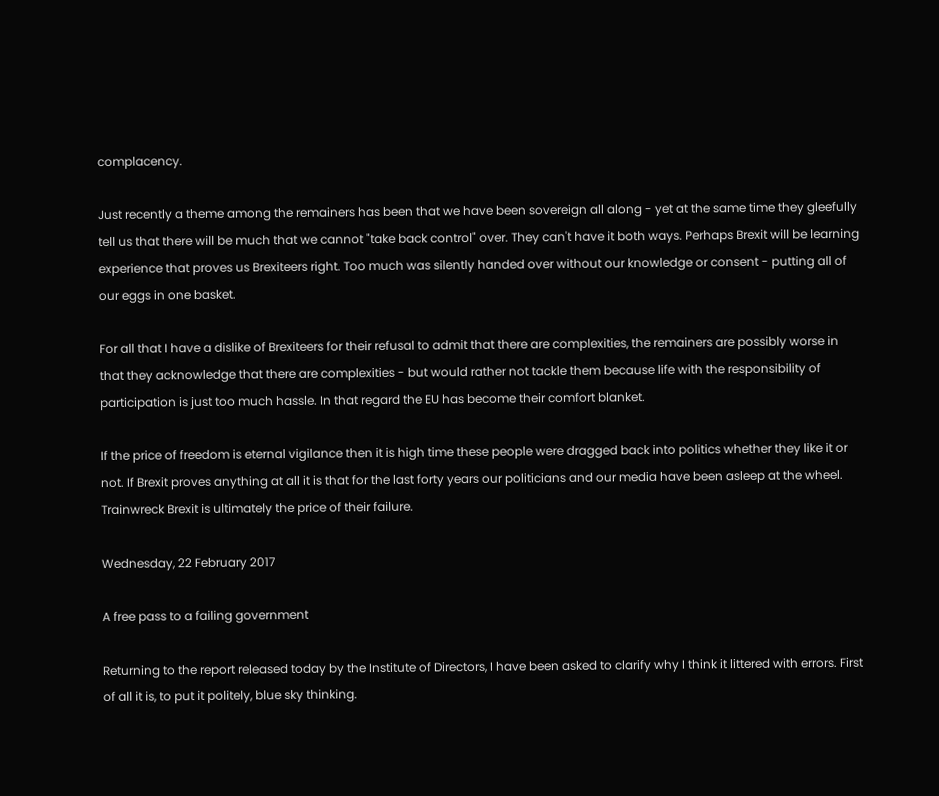complacency.

Just recently a theme among the remainers has been that we have been sovereign all along - yet at the same time they gleefully tell us that there will be much that we cannot "take back control" over. They can't have it both ways. Perhaps Brexit will be learning experience that proves us Brexiteers right. Too much was silently handed over without our knowledge or consent - putting all of our eggs in one basket.

For all that I have a dislike of Brexiteers for their refusal to admit that there are complexities, the remainers are possibly worse in that they acknowledge that there are complexities - but would rather not tackle them because life with the responsibility of participation is just too much hassle. In that regard the EU has become their comfort blanket.

If the price of freedom is eternal vigilance then it is high time these people were dragged back into politics whether they like it or not. If Brexit proves anything at all it is that for the last forty years our politicians and our media have been asleep at the wheel. Trainwreck Brexit is ultimately the price of their failure.

Wednesday, 22 February 2017

A free pass to a failing government

Returning to the report released today by the Institute of Directors, I have been asked to clarify why I think it littered with errors. First of all it is, to put it politely, blue sky thinking.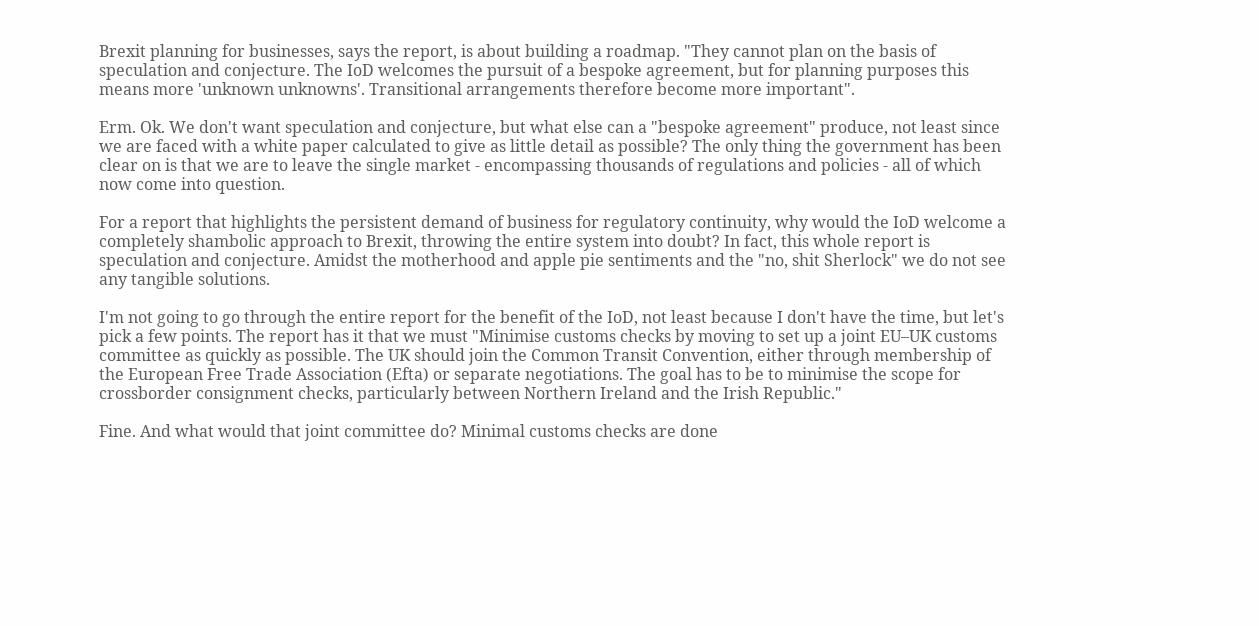Brexit planning for businesses, says the report, is about building a roadmap. "They cannot plan on the basis of speculation and conjecture. The IoD welcomes the pursuit of a bespoke agreement, but for planning purposes this means more 'unknown unknowns'. Transitional arrangements therefore become more important".

Erm. Ok. We don't want speculation and conjecture, but what else can a "bespoke agreement" produce, not least since we are faced with a white paper calculated to give as little detail as possible? The only thing the government has been clear on is that we are to leave the single market - encompassing thousands of regulations and policies - all of which now come into question.

For a report that highlights the persistent demand of business for regulatory continuity, why would the IoD welcome a completely shambolic approach to Brexit, throwing the entire system into doubt? In fact, this whole report is speculation and conjecture. Amidst the motherhood and apple pie sentiments and the "no, shit Sherlock" we do not see any tangible solutions.

I'm not going to go through the entire report for the benefit of the IoD, not least because I don't have the time, but let's pick a few points. The report has it that we must "Minimise customs checks by moving to set up a joint EU–UK customs committee as quickly as possible. The UK should join the Common Transit Convention, either through membership of the European Free Trade Association (Efta) or separate negotiations. The goal has to be to minimise the scope for crossborder consignment checks, particularly between Northern Ireland and the Irish Republic."

Fine. And what would that joint committee do? Minimal customs checks are done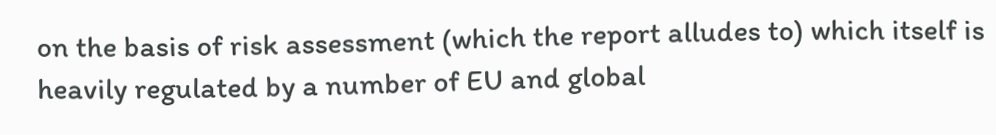on the basis of risk assessment (which the report alludes to) which itself is heavily regulated by a number of EU and global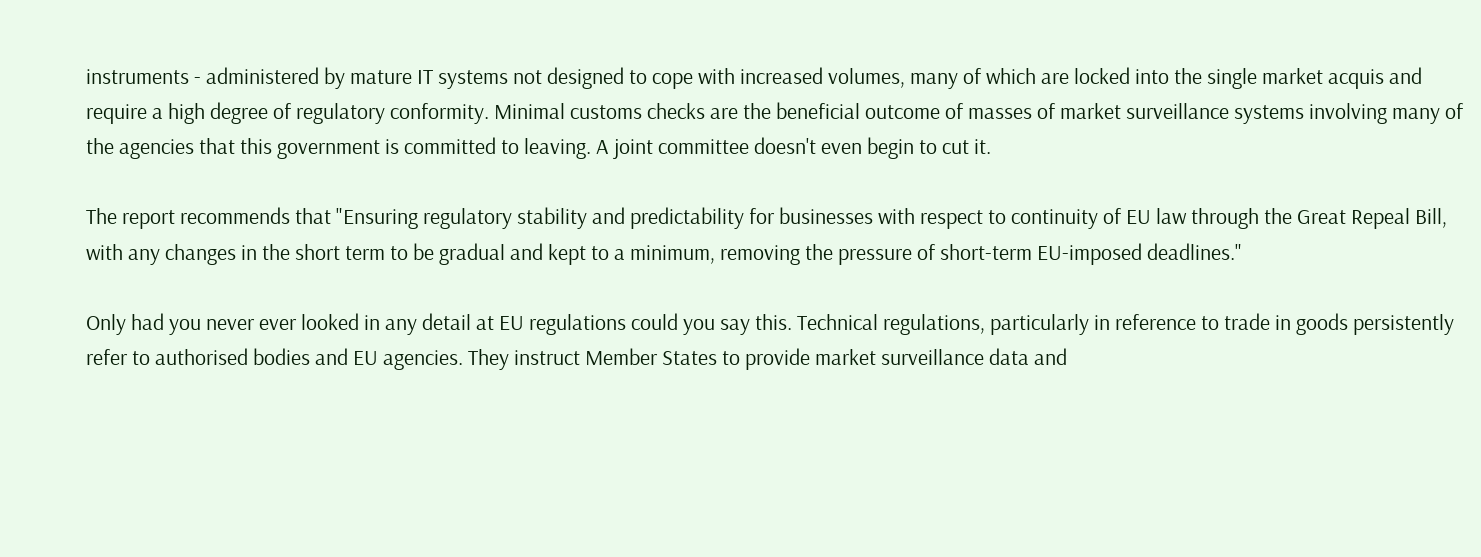instruments - administered by mature IT systems not designed to cope with increased volumes, many of which are locked into the single market acquis and require a high degree of regulatory conformity. Minimal customs checks are the beneficial outcome of masses of market surveillance systems involving many of the agencies that this government is committed to leaving. A joint committee doesn't even begin to cut it.

The report recommends that "Ensuring regulatory stability and predictability for businesses with respect to continuity of EU law through the Great Repeal Bill, with any changes in the short term to be gradual and kept to a minimum, removing the pressure of short-term EU-imposed deadlines."

Only had you never ever looked in any detail at EU regulations could you say this. Technical regulations, particularly in reference to trade in goods persistently refer to authorised bodies and EU agencies. They instruct Member States to provide market surveillance data and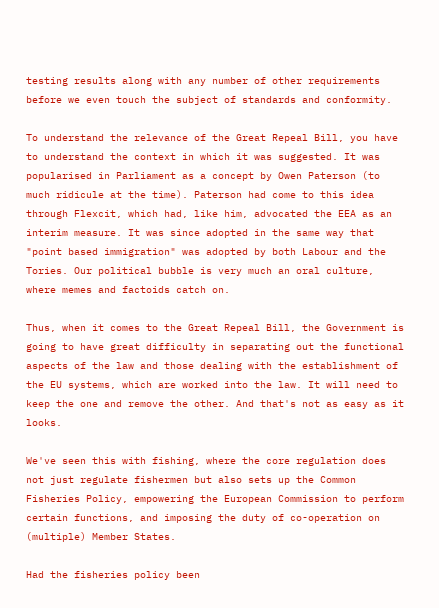testing results along with any number of other requirements before we even touch the subject of standards and conformity.

To understand the relevance of the Great Repeal Bill, you have to understand the context in which it was suggested. It was popularised in Parliament as a concept by Owen Paterson (to much ridicule at the time). Paterson had come to this idea through Flexcit, which had, like him, advocated the EEA as an interim measure. It was since adopted in the same way that "point based immigration" was adopted by both Labour and the Tories. Our political bubble is very much an oral culture, where memes and factoids catch on.

Thus, when it comes to the Great Repeal Bill, the Government is going to have great difficulty in separating out the functional aspects of the law and those dealing with the establishment of the EU systems, which are worked into the law. It will need to keep the one and remove the other. And that's not as easy as it looks.

We've seen this with fishing, where the core regulation does not just regulate fishermen but also sets up the Common Fisheries Policy, empowering the European Commission to perform certain functions, and imposing the duty of co-operation on (multiple) Member States.

Had the fisheries policy been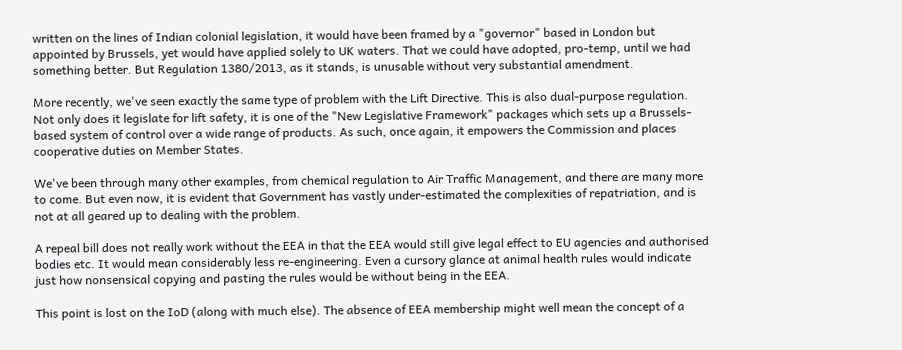written on the lines of Indian colonial legislation, it would have been framed by a "governor" based in London but appointed by Brussels, yet would have applied solely to UK waters. That we could have adopted, pro-temp, until we had something better. But Regulation 1380/2013, as it stands, is unusable without very substantial amendment.

More recently, we've seen exactly the same type of problem with the Lift Directive. This is also dual-purpose regulation. Not only does it legislate for lift safety, it is one of the "New Legislative Framework" packages which sets up a Brussels-based system of control over a wide range of products. As such, once again, it empowers the Commission and places cooperative duties on Member States.

We've been through many other examples, from chemical regulation to Air Traffic Management, and there are many more to come. But even now, it is evident that Government has vastly under-estimated the complexities of repatriation, and is not at all geared up to dealing with the problem.

A repeal bill does not really work without the EEA in that the EEA would still give legal effect to EU agencies and authorised bodies etc. It would mean considerably less re-engineering. Even a cursory glance at animal health rules would indicate just how nonsensical copying and pasting the rules would be without being in the EEA.

This point is lost on the IoD (along with much else). The absence of EEA membership might well mean the concept of a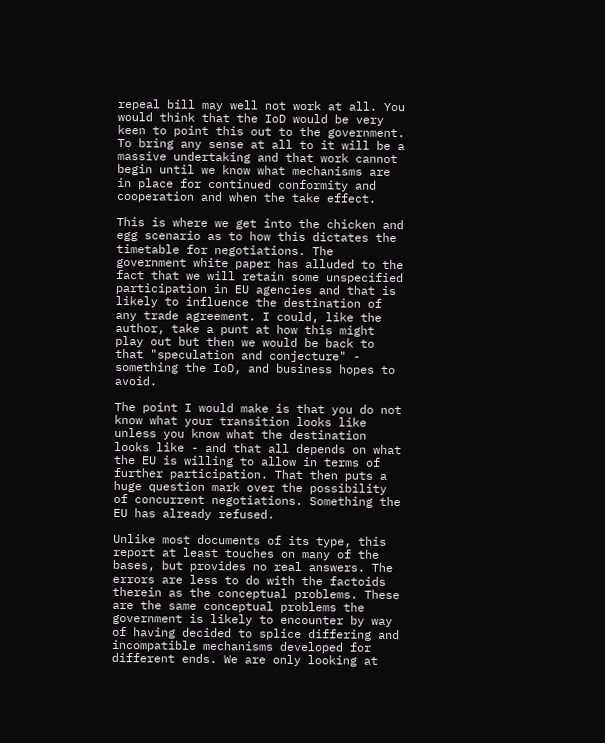repeal bill may well not work at all. You would think that the IoD would be very keen to point this out to the government. To bring any sense at all to it will be a massive undertaking and that work cannot begin until we know what mechanisms are in place for continued conformity and cooperation and when the take effect.

This is where we get into the chicken and egg scenario as to how this dictates the timetable for negotiations. The government white paper has alluded to the fact that we will retain some unspecified participation in EU agencies and that is likely to influence the destination of any trade agreement. I could, like the author, take a punt at how this might play out but then we would be back to that "speculation and conjecture" - something the IoD, and business hopes to avoid.

The point I would make is that you do not know what your transition looks like unless you know what the destination looks like - and that all depends on what the EU is willing to allow in terms of further participation. That then puts a huge question mark over the possibility of concurrent negotiations. Something the EU has already refused.

Unlike most documents of its type, this report at least touches on many of the bases, but provides no real answers. The errors are less to do with the factoids therein as the conceptual problems. These are the same conceptual problems the government is likely to encounter by way of having decided to splice differing and incompatible mechanisms developed for different ends. We are only looking at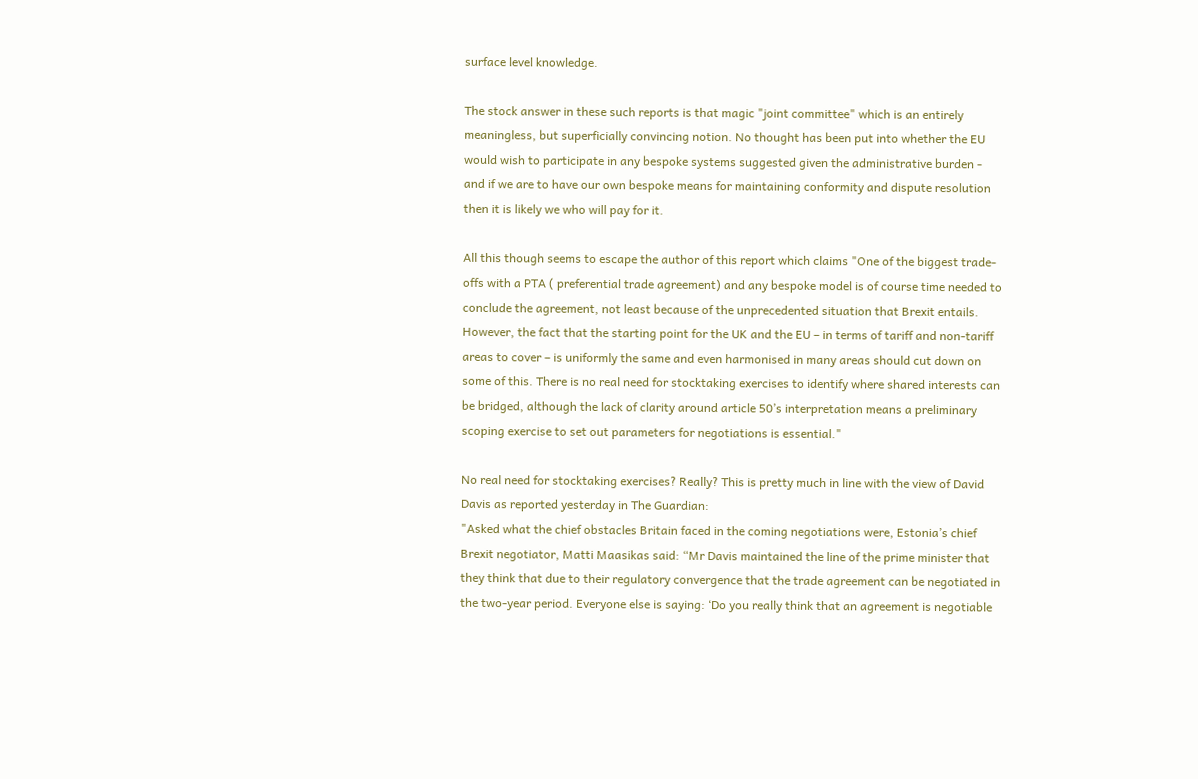surface level knowledge.

The stock answer in these such reports is that magic "joint committee" which is an entirely meaningless, but superficially convincing notion. No thought has been put into whether the EU would wish to participate in any bespoke systems suggested given the administrative burden - and if we are to have our own bespoke means for maintaining conformity and dispute resolution then it is likely we who will pay for it.

All this though seems to escape the author of this report which claims "One of the biggest trade-offs with a PTA ( preferential trade agreement) and any bespoke model is of course time needed to conclude the agreement, not least because of the unprecedented situation that Brexit entails. However, the fact that the starting point for the UK and the EU – in terms of tariff and non-tariff areas to cover – is uniformly the same and even harmonised in many areas should cut down on some of this. There is no real need for stocktaking exercises to identify where shared interests can be bridged, although the lack of clarity around article 50’s interpretation means a preliminary scoping exercise to set out parameters for negotiations is essential."

No real need for stocktaking exercises? Really? This is pretty much in line with the view of David Davis as reported yesterday in The Guardian:
"Asked what the chief obstacles Britain faced in the coming negotiations were, Estonia’s chief Brexit negotiator, Matti Maasikas said: “Mr Davis maintained the line of the prime minister that they think that due to their regulatory convergence that the trade agreement can be negotiated in the two-year period. Everyone else is saying: ‘Do you really think that an agreement is negotiable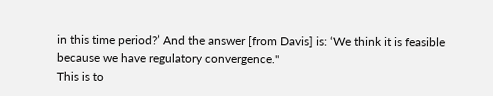in this time period?’ And the answer [from Davis] is: ‘We think it is feasible because we have regulatory convergence."
This is to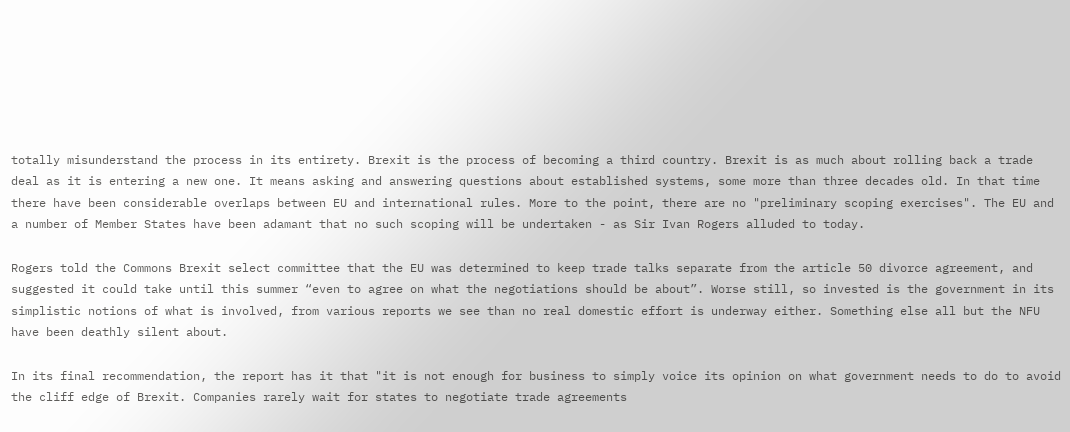totally misunderstand the process in its entirety. Brexit is the process of becoming a third country. Brexit is as much about rolling back a trade deal as it is entering a new one. It means asking and answering questions about established systems, some more than three decades old. In that time there have been considerable overlaps between EU and international rules. More to the point, there are no "preliminary scoping exercises". The EU and a number of Member States have been adamant that no such scoping will be undertaken - as Sir Ivan Rogers alluded to today.

Rogers told the Commons Brexit select committee that the EU was determined to keep trade talks separate from the article 50 divorce agreement, and suggested it could take until this summer “even to agree on what the negotiations should be about”. Worse still, so invested is the government in its simplistic notions of what is involved, from various reports we see than no real domestic effort is underway either. Something else all but the NFU have been deathly silent about.

In its final recommendation, the report has it that "it is not enough for business to simply voice its opinion on what government needs to do to avoid the cliff edge of Brexit. Companies rarely wait for states to negotiate trade agreements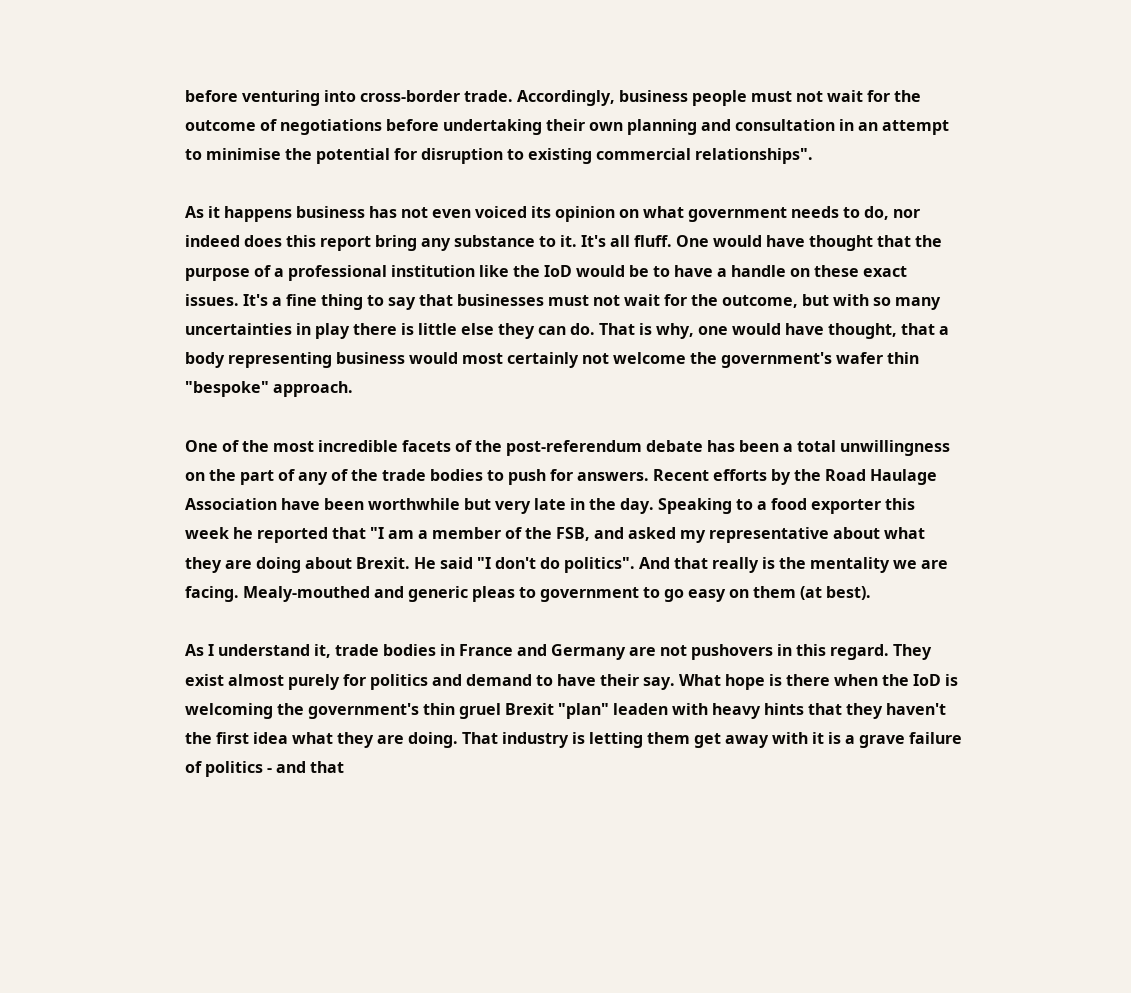before venturing into cross-border trade. Accordingly, business people must not wait for the outcome of negotiations before undertaking their own planning and consultation in an attempt to minimise the potential for disruption to existing commercial relationships".

As it happens business has not even voiced its opinion on what government needs to do, nor indeed does this report bring any substance to it. It's all fluff. One would have thought that the purpose of a professional institution like the IoD would be to have a handle on these exact issues. It's a fine thing to say that businesses must not wait for the outcome, but with so many uncertainties in play there is little else they can do. That is why, one would have thought, that a body representing business would most certainly not welcome the government's wafer thin "bespoke" approach.

One of the most incredible facets of the post-referendum debate has been a total unwillingness on the part of any of the trade bodies to push for answers. Recent efforts by the Road Haulage Association have been worthwhile but very late in the day. Speaking to a food exporter this week he reported that "I am a member of the FSB, and asked my representative about what they are doing about Brexit. He said "I don't do politics". And that really is the mentality we are facing. Mealy-mouthed and generic pleas to government to go easy on them (at best).

As I understand it, trade bodies in France and Germany are not pushovers in this regard. They exist almost purely for politics and demand to have their say. What hope is there when the IoD is welcoming the government's thin gruel Brexit "plan" leaden with heavy hints that they haven't the first idea what they are doing. That industry is letting them get away with it is a grave failure of politics - and that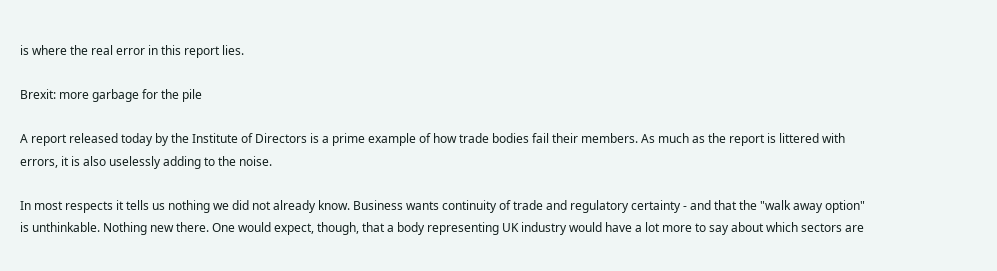is where the real error in this report lies.

Brexit: more garbage for the pile

A report released today by the Institute of Directors is a prime example of how trade bodies fail their members. As much as the report is littered with errors, it is also uselessly adding to the noise.

In most respects it tells us nothing we did not already know. Business wants continuity of trade and regulatory certainty - and that the "walk away option" is unthinkable. Nothing new there. One would expect, though, that a body representing UK industry would have a lot more to say about which sectors are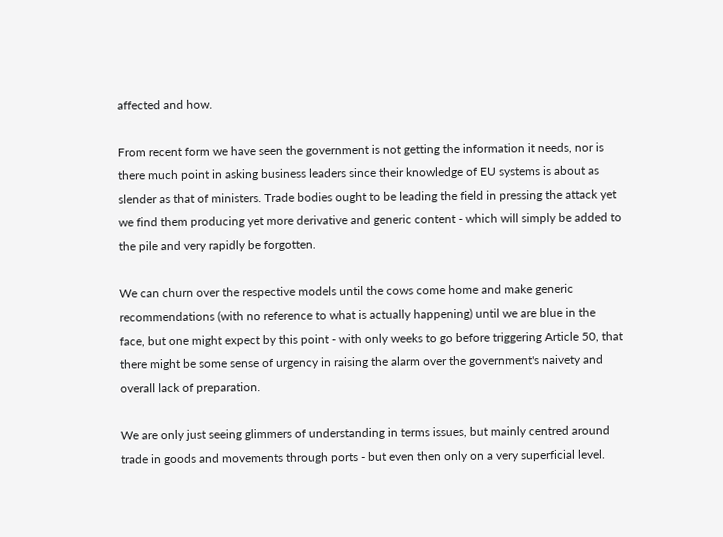affected and how.

From recent form we have seen the government is not getting the information it needs, nor is there much point in asking business leaders since their knowledge of EU systems is about as slender as that of ministers. Trade bodies ought to be leading the field in pressing the attack yet we find them producing yet more derivative and generic content - which will simply be added to the pile and very rapidly be forgotten.

We can churn over the respective models until the cows come home and make generic recommendations (with no reference to what is actually happening) until we are blue in the face, but one might expect by this point - with only weeks to go before triggering Article 50, that there might be some sense of urgency in raising the alarm over the government's naivety and overall lack of preparation.

We are only just seeing glimmers of understanding in terms issues, but mainly centred around trade in goods and movements through ports - but even then only on a very superficial level.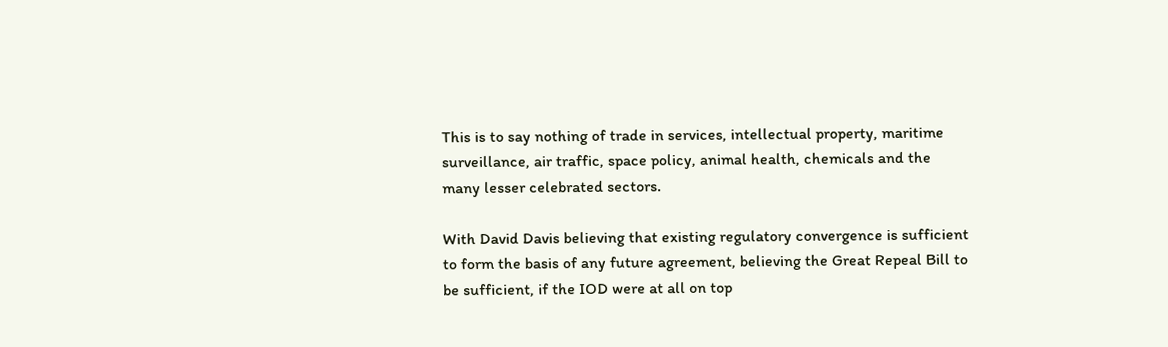This is to say nothing of trade in services, intellectual property, maritime surveillance, air traffic, space policy, animal health, chemicals and the many lesser celebrated sectors.

With David Davis believing that existing regulatory convergence is sufficient to form the basis of any future agreement, believing the Great Repeal Bill to be sufficient, if the IOD were at all on top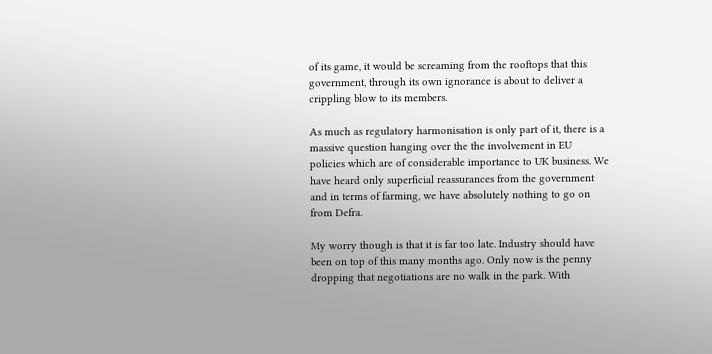of its game, it would be screaming from the rooftops that this government, through its own ignorance is about to deliver a crippling blow to its members.

As much as regulatory harmonisation is only part of it, there is a massive question hanging over the the involvement in EU policies which are of considerable importance to UK business. We have heard only superficial reassurances from the government and in terms of farming, we have absolutely nothing to go on from Defra.

My worry though is that it is far too late. Industry should have been on top of this many months ago. Only now is the penny dropping that negotiations are no walk in the park. With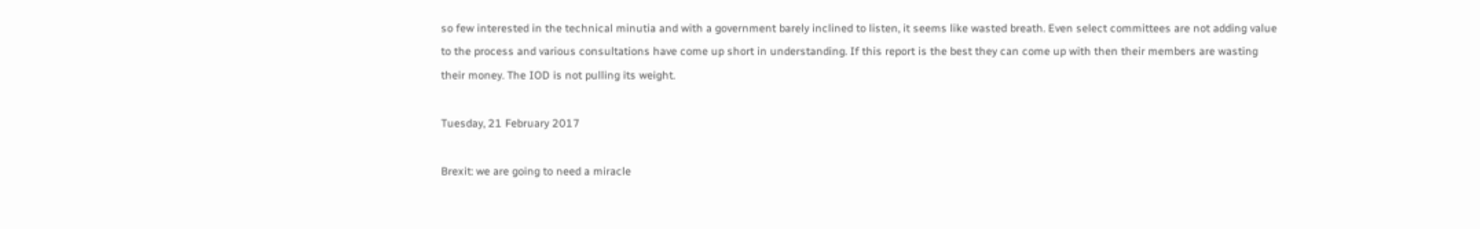so few interested in the technical minutia and with a government barely inclined to listen, it seems like wasted breath. Even select committees are not adding value to the process and various consultations have come up short in understanding. If this report is the best they can come up with then their members are wasting their money. The IOD is not pulling its weight.

Tuesday, 21 February 2017

Brexit: we are going to need a miracle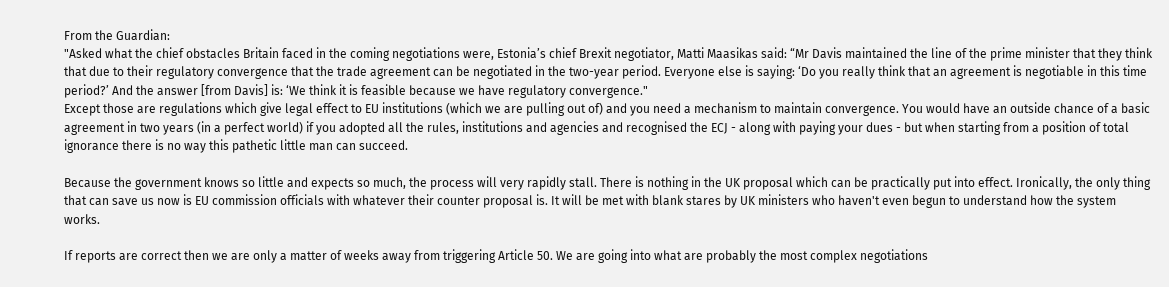From the Guardian:
"Asked what the chief obstacles Britain faced in the coming negotiations were, Estonia’s chief Brexit negotiator, Matti Maasikas said: “Mr Davis maintained the line of the prime minister that they think that due to their regulatory convergence that the trade agreement can be negotiated in the two-year period. Everyone else is saying: ‘Do you really think that an agreement is negotiable in this time period?’ And the answer [from Davis] is: ‘We think it is feasible because we have regulatory convergence."
Except those are regulations which give legal effect to EU institutions (which we are pulling out of) and you need a mechanism to maintain convergence. You would have an outside chance of a basic agreement in two years (in a perfect world) if you adopted all the rules, institutions and agencies and recognised the ECJ - along with paying your dues - but when starting from a position of total ignorance there is no way this pathetic little man can succeed.

Because the government knows so little and expects so much, the process will very rapidly stall. There is nothing in the UK proposal which can be practically put into effect. Ironically, the only thing that can save us now is EU commission officials with whatever their counter proposal is. It will be met with blank stares by UK ministers who haven't even begun to understand how the system works.

If reports are correct then we are only a matter of weeks away from triggering Article 50. We are going into what are probably the most complex negotiations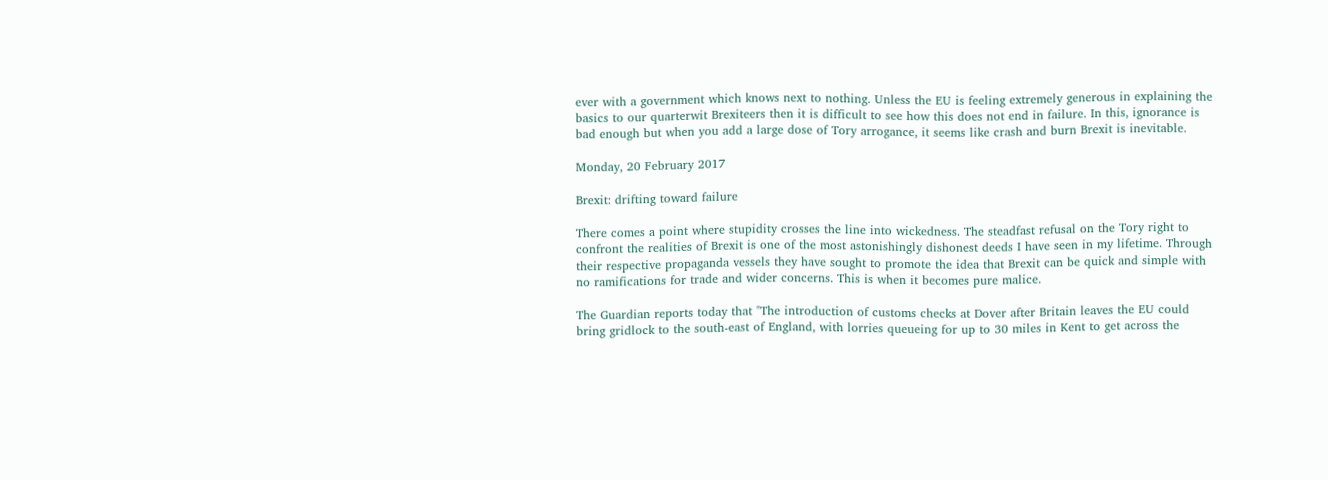ever with a government which knows next to nothing. Unless the EU is feeling extremely generous in explaining the basics to our quarterwit Brexiteers then it is difficult to see how this does not end in failure. In this, ignorance is bad enough but when you add a large dose of Tory arrogance, it seems like crash and burn Brexit is inevitable.

Monday, 20 February 2017

Brexit: drifting toward failure

There comes a point where stupidity crosses the line into wickedness. The steadfast refusal on the Tory right to confront the realities of Brexit is one of the most astonishingly dishonest deeds I have seen in my lifetime. Through their respective propaganda vessels they have sought to promote the idea that Brexit can be quick and simple with no ramifications for trade and wider concerns. This is when it becomes pure malice.

The Guardian reports today that "The introduction of customs checks at Dover after Britain leaves the EU could bring gridlock to the south-east of England, with lorries queueing for up to 30 miles in Kent to get across the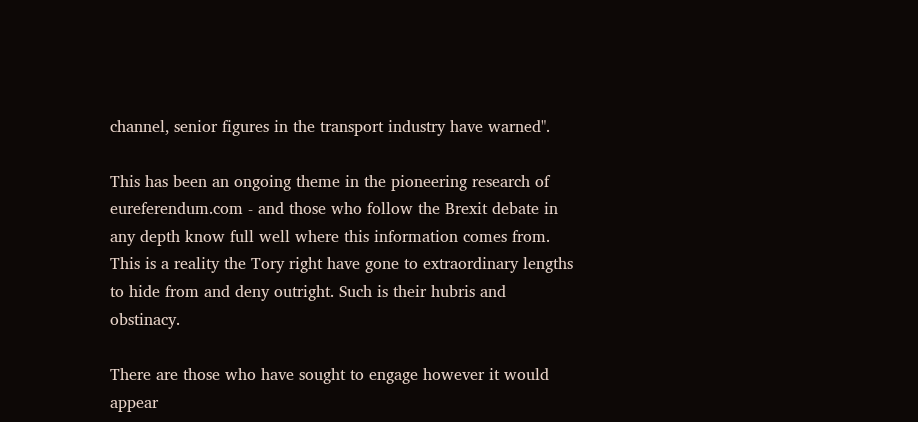channel, senior figures in the transport industry have warned".

This has been an ongoing theme in the pioneering research of eureferendum.com - and those who follow the Brexit debate in any depth know full well where this information comes from. This is a reality the Tory right have gone to extraordinary lengths to hide from and deny outright. Such is their hubris and obstinacy.

There are those who have sought to engage however it would appear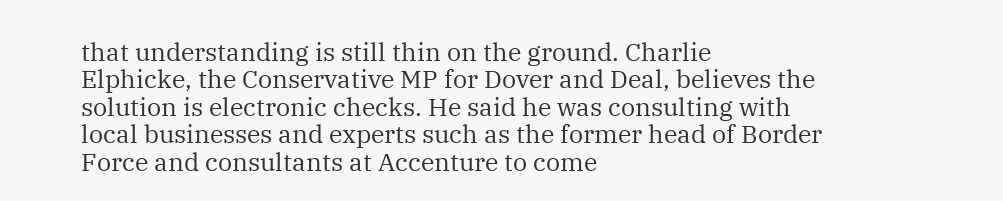that understanding is still thin on the ground. Charlie Elphicke, the Conservative MP for Dover and Deal, believes the solution is electronic checks. He said he was consulting with local businesses and experts such as the former head of Border Force and consultants at Accenture to come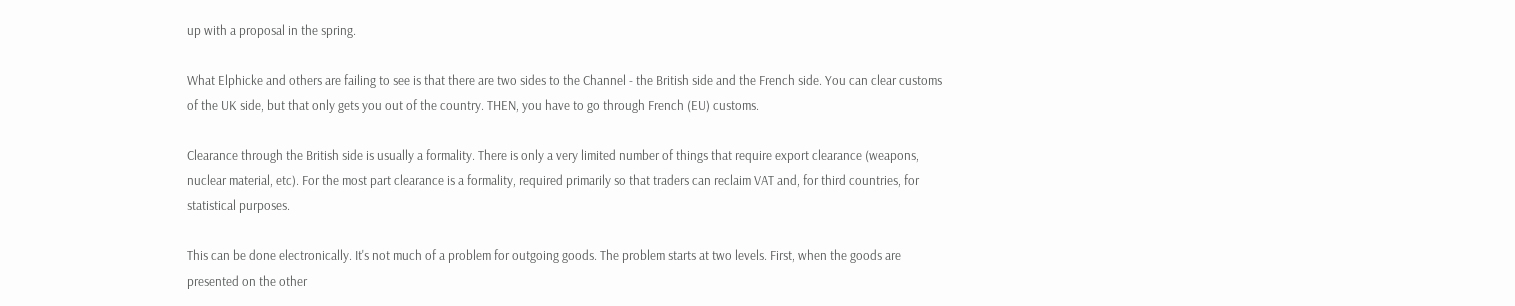up with a proposal in the spring.

What Elphicke and others are failing to see is that there are two sides to the Channel - the British side and the French side. You can clear customs of the UK side, but that only gets you out of the country. THEN, you have to go through French (EU) customs.

Clearance through the British side is usually a formality. There is only a very limited number of things that require export clearance (weapons, nuclear material, etc). For the most part clearance is a formality, required primarily so that traders can reclaim VAT and, for third countries, for statistical purposes.

This can be done electronically. It's not much of a problem for outgoing goods. The problem starts at two levels. First, when the goods are presented on the other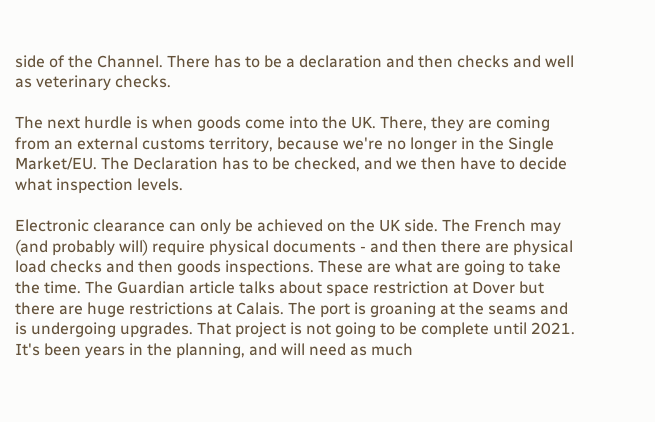side of the Channel. There has to be a declaration and then checks and well as veterinary checks.

The next hurdle is when goods come into the UK. There, they are coming from an external customs territory, because we're no longer in the Single Market/EU. The Declaration has to be checked, and we then have to decide what inspection levels.

Electronic clearance can only be achieved on the UK side. The French may (and probably will) require physical documents - and then there are physical load checks and then goods inspections. These are what are going to take the time. The Guardian article talks about space restriction at Dover but there are huge restrictions at Calais. The port is groaning at the seams and is undergoing upgrades. That project is not going to be complete until 2021. It's been years in the planning, and will need as much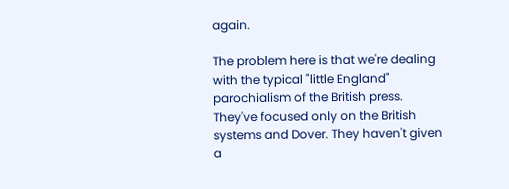again.

The problem here is that we're dealing with the typical "little England" parochialism of the British press. They've focused only on the British systems and Dover. They haven't given a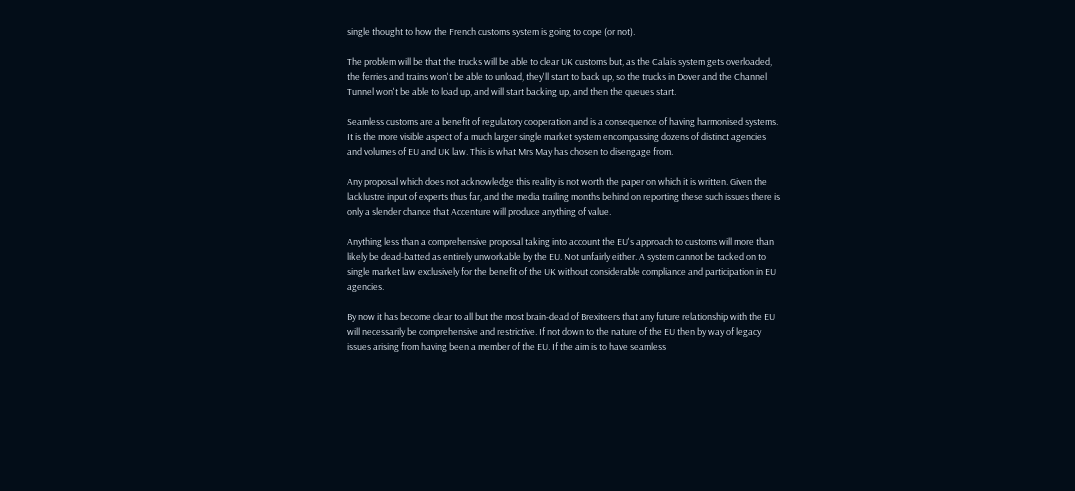single thought to how the French customs system is going to cope (or not).

The problem will be that the trucks will be able to clear UK customs but, as the Calais system gets overloaded, the ferries and trains won't be able to unload, they'll start to back up, so the trucks in Dover and the Channel Tunnel won't be able to load up, and will start backing up, and then the queues start.

Seamless customs are a benefit of regulatory cooperation and is a consequence of having harmonised systems. It is the more visible aspect of a much larger single market system encompassing dozens of distinct agencies and volumes of EU and UK law. This is what Mrs May has chosen to disengage from.

Any proposal which does not acknowledge this reality is not worth the paper on which it is written. Given the lacklustre input of experts thus far, and the media trailing months behind on reporting these such issues there is only a slender chance that Accenture will produce anything of value.

Anything less than a comprehensive proposal taking into account the EU's approach to customs will more than likely be dead-batted as entirely unworkable by the EU. Not unfairly either. A system cannot be tacked on to single market law exclusively for the benefit of the UK without considerable compliance and participation in EU agencies.

By now it has become clear to all but the most brain-dead of Brexiteers that any future relationship with the EU will necessarily be comprehensive and restrictive. If not down to the nature of the EU then by way of legacy issues arising from having been a member of the EU. If the aim is to have seamless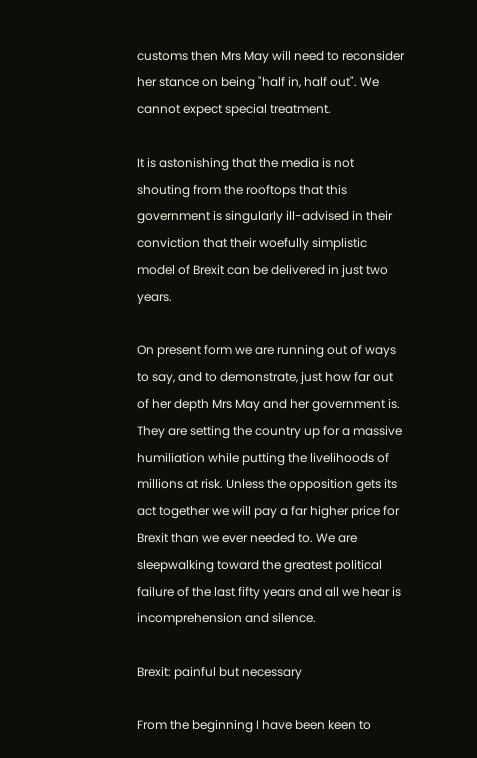customs then Mrs May will need to reconsider her stance on being "half in, half out". We cannot expect special treatment.

It is astonishing that the media is not shouting from the rooftops that this government is singularly ill-advised in their conviction that their woefully simplistic model of Brexit can be delivered in just two years.

On present form we are running out of ways to say, and to demonstrate, just how far out of her depth Mrs May and her government is. They are setting the country up for a massive humiliation while putting the livelihoods of millions at risk. Unless the opposition gets its act together we will pay a far higher price for Brexit than we ever needed to. We are sleepwalking toward the greatest political failure of the last fifty years and all we hear is incomprehension and silence.

Brexit: painful but necessary

From the beginning I have been keen to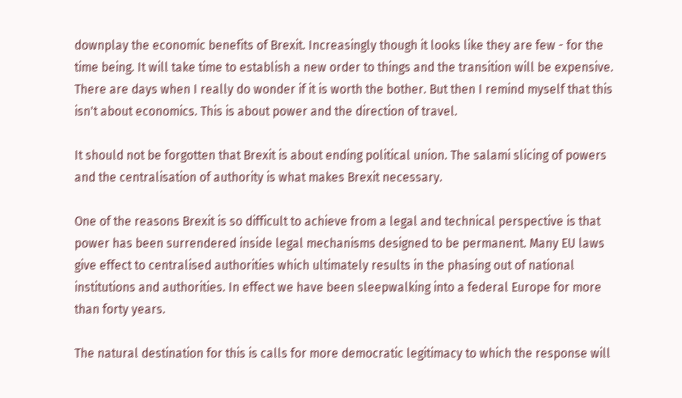downplay the economic benefits of Brexit. Increasingly though it looks like they are few - for the time being. It will take time to establish a new order to things and the transition will be expensive. There are days when I really do wonder if it is worth the bother. But then I remind myself that this isn't about economics. This is about power and the direction of travel.

It should not be forgotten that Brexit is about ending political union. The salami slicing of powers and the centralisation of authority is what makes Brexit necessary.

One of the reasons Brexit is so difficult to achieve from a legal and technical perspective is that power has been surrendered inside legal mechanisms designed to be permanent. Many EU laws give effect to centralised authorities which ultimately results in the phasing out of national institutions and authorities. In effect we have been sleepwalking into a federal Europe for more than forty years.

The natural destination for this is calls for more democratic legitimacy to which the response will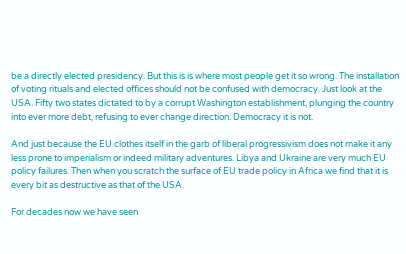be a directly elected presidency. But this is is where most people get it so wrong. The installation of voting rituals and elected offices should not be confused with democracy. Just look at the USA. Fifty two states dictated to by a corrupt Washington establishment, plunging the country into ever more debt, refusing to ever change direction. Democracy it is not.

And just because the EU clothes itself in the garb of liberal progressivism does not make it any less prone to imperialism or indeed military adventures. Libya and Ukraine are very much EU policy failures. Then when you scratch the surface of EU trade policy in Africa we find that it is every bit as destructive as that of the USA.

For decades now we have seen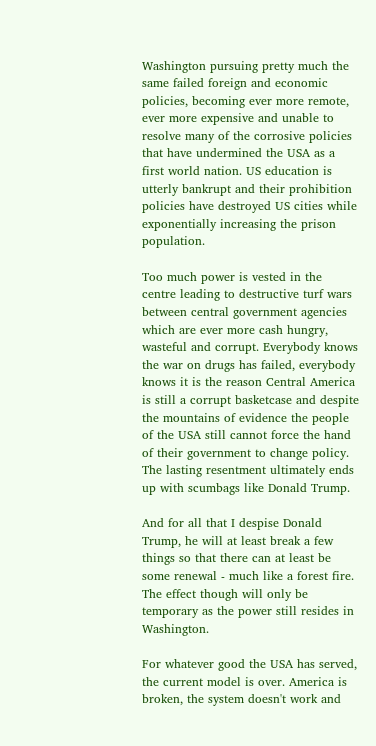Washington pursuing pretty much the same failed foreign and economic policies, becoming ever more remote, ever more expensive and unable to resolve many of the corrosive policies that have undermined the USA as a first world nation. US education is utterly bankrupt and their prohibition policies have destroyed US cities while exponentially increasing the prison population.

Too much power is vested in the centre leading to destructive turf wars between central government agencies which are ever more cash hungry, wasteful and corrupt. Everybody knows the war on drugs has failed, everybody knows it is the reason Central America is still a corrupt basketcase and despite the mountains of evidence the people of the USA still cannot force the hand of their government to change policy. The lasting resentment ultimately ends up with scumbags like Donald Trump.

And for all that I despise Donald Trump, he will at least break a few things so that there can at least be some renewal - much like a forest fire. The effect though will only be temporary as the power still resides in Washington.

For whatever good the USA has served, the current model is over. America is broken, the system doesn't work and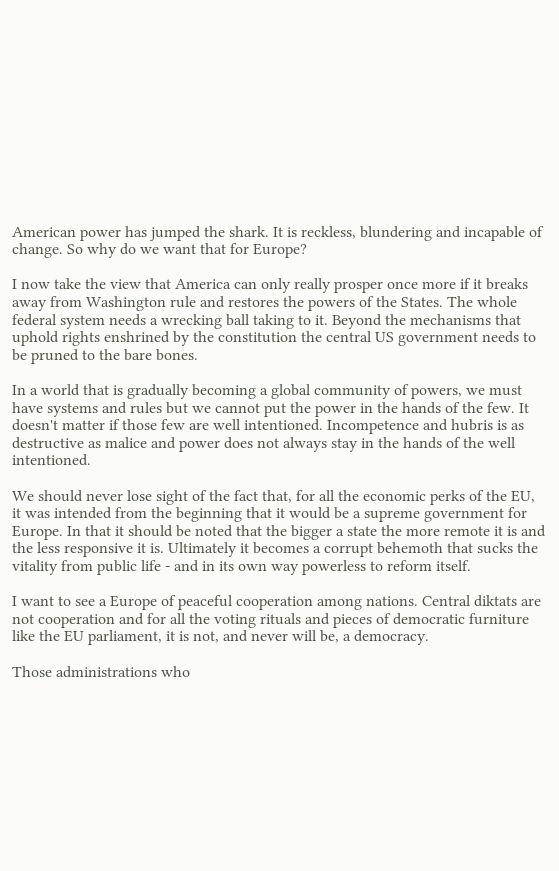American power has jumped the shark. It is reckless, blundering and incapable of change. So why do we want that for Europe?

I now take the view that America can only really prosper once more if it breaks away from Washington rule and restores the powers of the States. The whole federal system needs a wrecking ball taking to it. Beyond the mechanisms that uphold rights enshrined by the constitution the central US government needs to be pruned to the bare bones.

In a world that is gradually becoming a global community of powers, we must have systems and rules but we cannot put the power in the hands of the few. It doesn't matter if those few are well intentioned. Incompetence and hubris is as destructive as malice and power does not always stay in the hands of the well intentioned.

We should never lose sight of the fact that, for all the economic perks of the EU, it was intended from the beginning that it would be a supreme government for Europe. In that it should be noted that the bigger a state the more remote it is and the less responsive it is. Ultimately it becomes a corrupt behemoth that sucks the vitality from public life - and in its own way powerless to reform itself.

I want to see a Europe of peaceful cooperation among nations. Central diktats are not cooperation and for all the voting rituals and pieces of democratic furniture like the EU parliament, it is not, and never will be, a democracy.

Those administrations who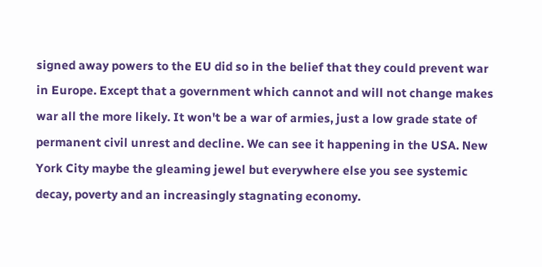signed away powers to the EU did so in the belief that they could prevent war in Europe. Except that a government which cannot and will not change makes war all the more likely. It won't be a war of armies, just a low grade state of permanent civil unrest and decline. We can see it happening in the USA. New York City maybe the gleaming jewel but everywhere else you see systemic decay, poverty and an increasingly stagnating economy.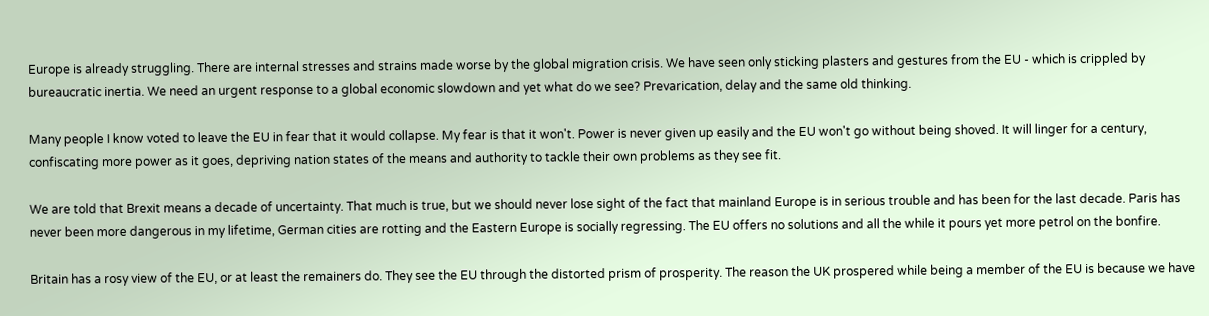Europe is already struggling. There are internal stresses and strains made worse by the global migration crisis. We have seen only sticking plasters and gestures from the EU - which is crippled by bureaucratic inertia. We need an urgent response to a global economic slowdown and yet what do we see? Prevarication, delay and the same old thinking.

Many people I know voted to leave the EU in fear that it would collapse. My fear is that it won't. Power is never given up easily and the EU won't go without being shoved. It will linger for a century, confiscating more power as it goes, depriving nation states of the means and authority to tackle their own problems as they see fit.

We are told that Brexit means a decade of uncertainty. That much is true, but we should never lose sight of the fact that mainland Europe is in serious trouble and has been for the last decade. Paris has never been more dangerous in my lifetime, German cities are rotting and the Eastern Europe is socially regressing. The EU offers no solutions and all the while it pours yet more petrol on the bonfire.

Britain has a rosy view of the EU, or at least the remainers do. They see the EU through the distorted prism of prosperity. The reason the UK prospered while being a member of the EU is because we have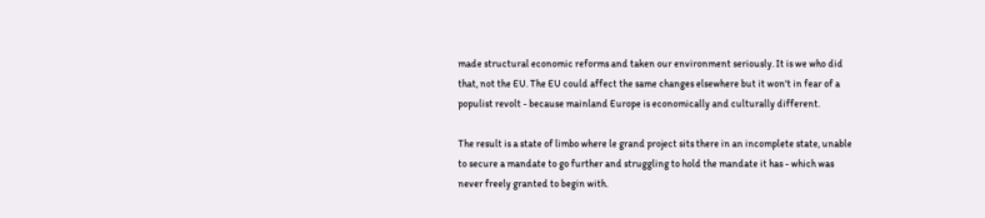made structural economic reforms and taken our environment seriously. It is we who did that, not the EU. The EU could affect the same changes elsewhere but it won't in fear of a populist revolt - because mainland Europe is economically and culturally different.

The result is a state of limbo where le grand project sits there in an incomplete state, unable to secure a mandate to go further and struggling to hold the mandate it has - which was never freely granted to begin with.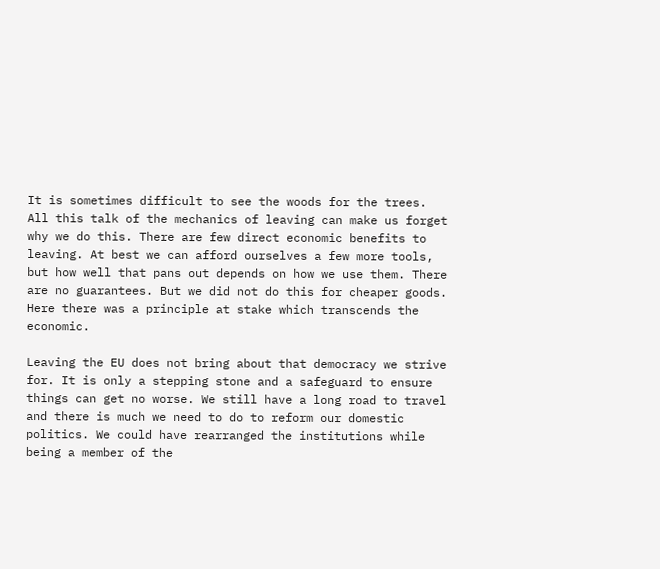It is sometimes difficult to see the woods for the trees. All this talk of the mechanics of leaving can make us forget why we do this. There are few direct economic benefits to leaving. At best we can afford ourselves a few more tools, but how well that pans out depends on how we use them. There are no guarantees. But we did not do this for cheaper goods. Here there was a principle at stake which transcends the economic.

Leaving the EU does not bring about that democracy we strive for. It is only a stepping stone and a safeguard to ensure things can get no worse. We still have a long road to travel and there is much we need to do to reform our domestic politics. We could have rearranged the institutions while being a member of the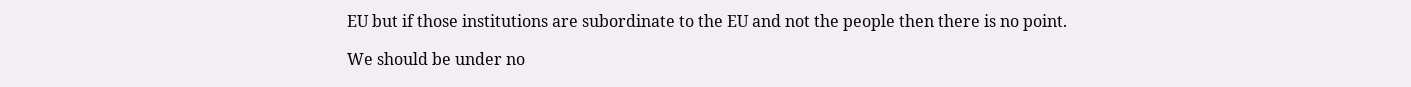EU but if those institutions are subordinate to the EU and not the people then there is no point.

We should be under no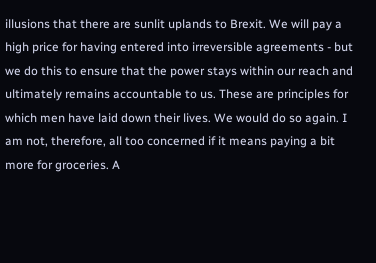illusions that there are sunlit uplands to Brexit. We will pay a high price for having entered into irreversible agreements - but we do this to ensure that the power stays within our reach and ultimately remains accountable to us. These are principles for which men have laid down their lives. We would do so again. I am not, therefore, all too concerned if it means paying a bit more for groceries. A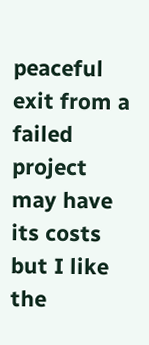peaceful exit from a failed project may have its costs but I like the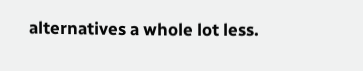alternatives a whole lot less.